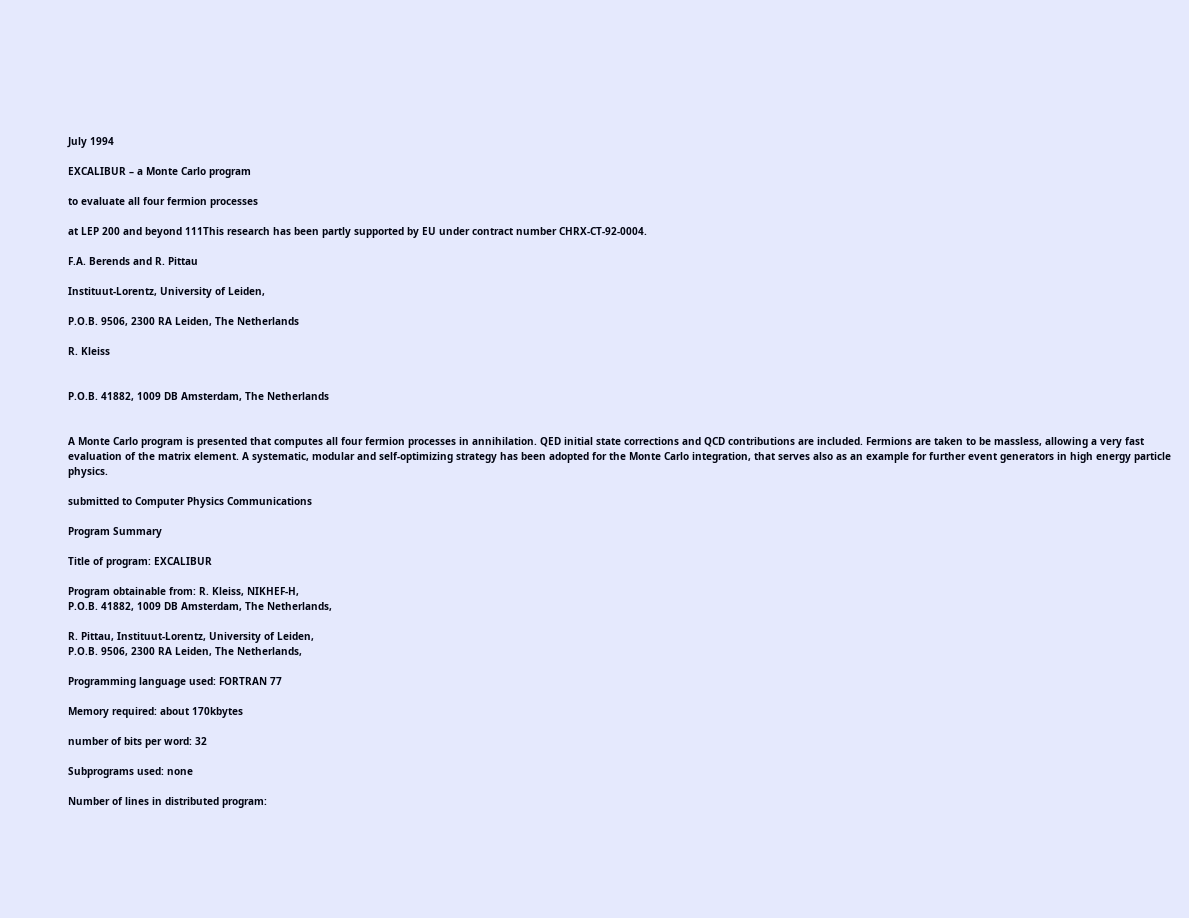July 1994

EXCALIBUR – a Monte Carlo program

to evaluate all four fermion processes

at LEP 200 and beyond 111This research has been partly supported by EU under contract number CHRX-CT-92-0004.

F.A. Berends and R. Pittau

Instituut-Lorentz, University of Leiden,

P.O.B. 9506, 2300 RA Leiden, The Netherlands

R. Kleiss


P.O.B. 41882, 1009 DB Amsterdam, The Netherlands


A Monte Carlo program is presented that computes all four fermion processes in annihilation. QED initial state corrections and QCD contributions are included. Fermions are taken to be massless, allowing a very fast evaluation of the matrix element. A systematic, modular and self-optimizing strategy has been adopted for the Monte Carlo integration, that serves also as an example for further event generators in high energy particle physics.

submitted to Computer Physics Communications

Program Summary

Title of program: EXCALIBUR

Program obtainable from: R. Kleiss, NIKHEF-H,
P.O.B. 41882, 1009 DB Amsterdam, The Netherlands,

R. Pittau, Instituut-Lorentz, University of Leiden,
P.O.B. 9506, 2300 RA Leiden, The Netherlands,

Programming language used: FORTRAN 77

Memory required: about 170kbytes

number of bits per word: 32

Subprograms used: none

Number of lines in distributed program: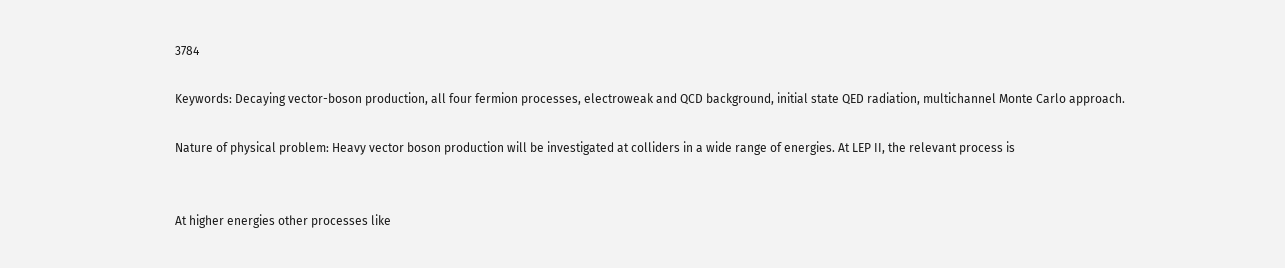3784

Keywords: Decaying vector-boson production, all four fermion processes, electroweak and QCD background, initial state QED radiation, multichannel Monte Carlo approach.

Nature of physical problem: Heavy vector boson production will be investigated at colliders in a wide range of energies. At LEP II, the relevant process is


At higher energies other processes like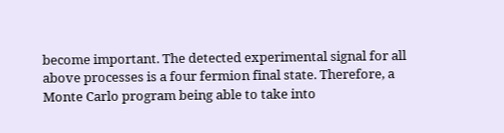become important. The detected experimental signal for all above processes is a four fermion final state. Therefore, a Monte Carlo program being able to take into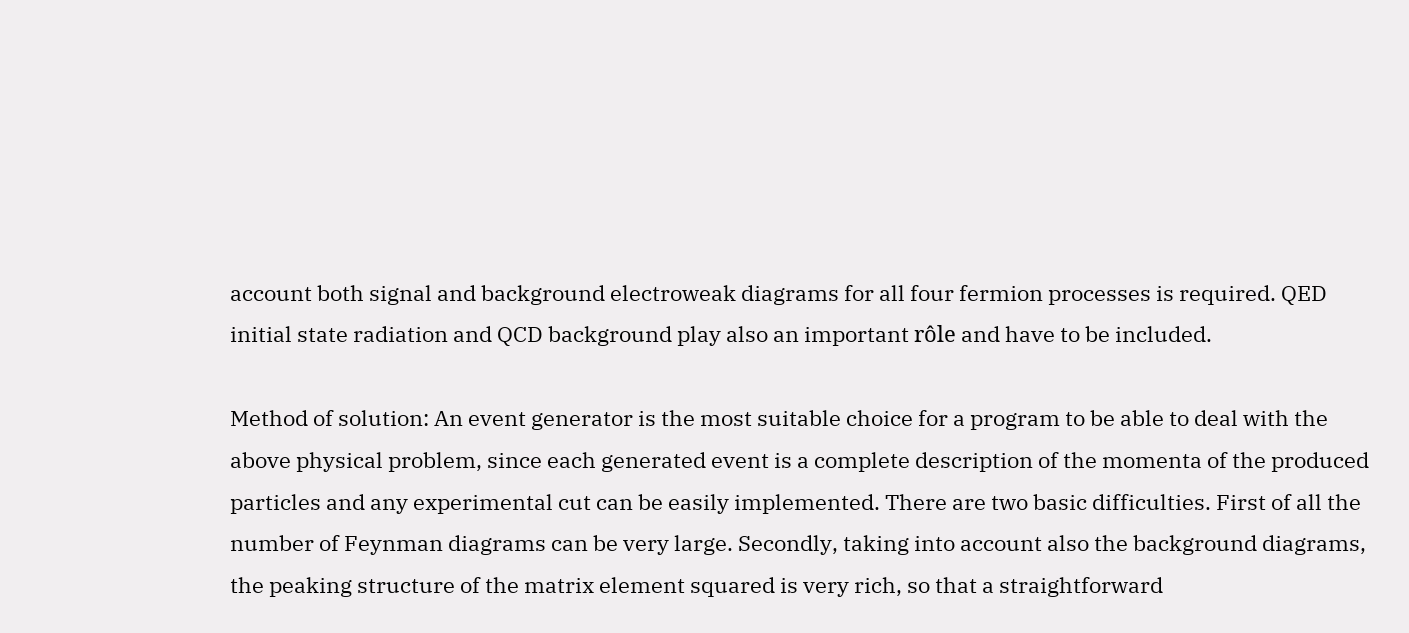account both signal and background electroweak diagrams for all four fermion processes is required. QED initial state radiation and QCD background play also an important rôle and have to be included.

Method of solution: An event generator is the most suitable choice for a program to be able to deal with the above physical problem, since each generated event is a complete description of the momenta of the produced particles and any experimental cut can be easily implemented. There are two basic difficulties. First of all the number of Feynman diagrams can be very large. Secondly, taking into account also the background diagrams, the peaking structure of the matrix element squared is very rich, so that a straightforward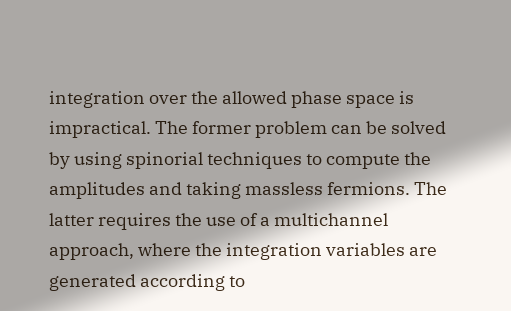integration over the allowed phase space is impractical. The former problem can be solved by using spinorial techniques to compute the amplitudes and taking massless fermions. The latter requires the use of a multichannel approach, where the integration variables are generated according to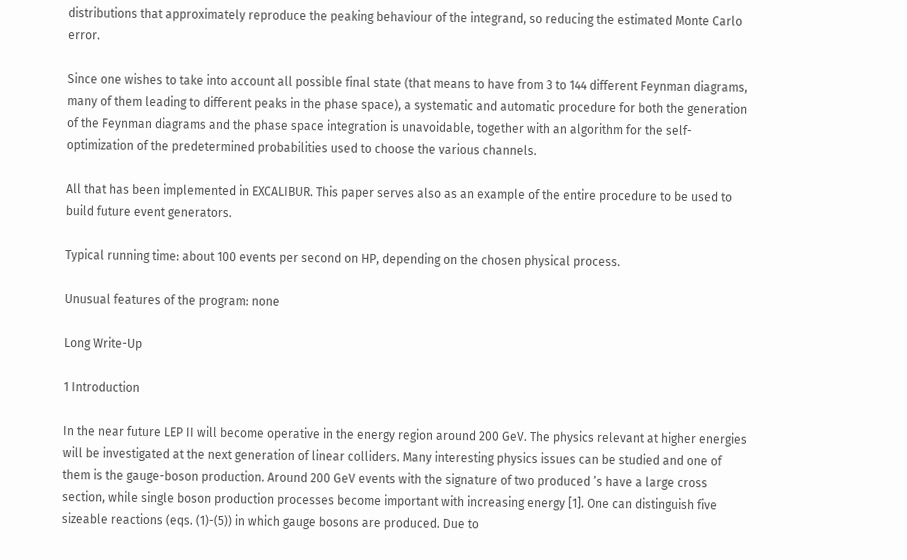distributions that approximately reproduce the peaking behaviour of the integrand, so reducing the estimated Monte Carlo error.

Since one wishes to take into account all possible final state (that means to have from 3 to 144 different Feynman diagrams, many of them leading to different peaks in the phase space), a systematic and automatic procedure for both the generation of the Feynman diagrams and the phase space integration is unavoidable, together with an algorithm for the self-optimization of the predetermined probabilities used to choose the various channels.

All that has been implemented in EXCALIBUR. This paper serves also as an example of the entire procedure to be used to build future event generators.

Typical running time: about 100 events per second on HP, depending on the chosen physical process.

Unusual features of the program: none

Long Write-Up

1 Introduction

In the near future LEP II will become operative in the energy region around 200 GeV. The physics relevant at higher energies will be investigated at the next generation of linear colliders. Many interesting physics issues can be studied and one of them is the gauge-boson production. Around 200 GeV events with the signature of two produced ’s have a large cross section, while single boson production processes become important with increasing energy [1]. One can distinguish five sizeable reactions (eqs. (1)-(5)) in which gauge bosons are produced. Due to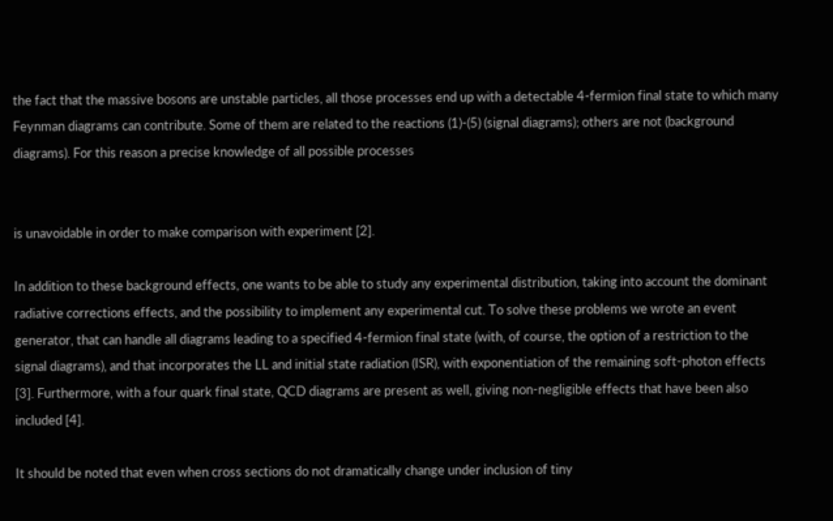the fact that the massive bosons are unstable particles, all those processes end up with a detectable 4-fermion final state to which many Feynman diagrams can contribute. Some of them are related to the reactions (1)-(5) (signal diagrams); others are not (background diagrams). For this reason a precise knowledge of all possible processes


is unavoidable in order to make comparison with experiment [2].

In addition to these background effects, one wants to be able to study any experimental distribution, taking into account the dominant radiative corrections effects, and the possibility to implement any experimental cut. To solve these problems we wrote an event generator, that can handle all diagrams leading to a specified 4-fermion final state (with, of course, the option of a restriction to the signal diagrams), and that incorporates the LL and initial state radiation (ISR), with exponentiation of the remaining soft-photon effects [3]. Furthermore, with a four quark final state, QCD diagrams are present as well, giving non-negligible effects that have been also included [4].

It should be noted that even when cross sections do not dramatically change under inclusion of tiny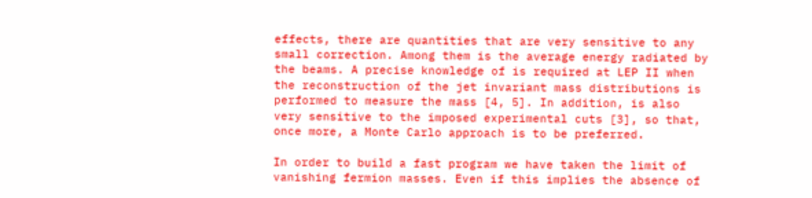effects, there are quantities that are very sensitive to any small correction. Among them is the average energy radiated by the beams. A precise knowledge of is required at LEP II when the reconstruction of the jet invariant mass distributions is performed to measure the mass [4, 5]. In addition, is also very sensitive to the imposed experimental cuts [3], so that, once more, a Monte Carlo approach is to be preferred.

In order to build a fast program we have taken the limit of vanishing fermion masses. Even if this implies the absence of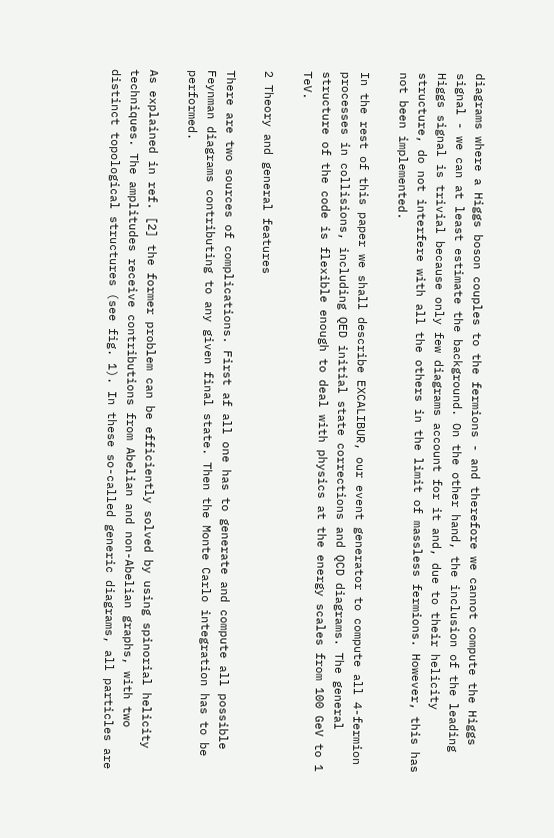diagrams where a Higgs boson couples to the fermions - and therefore we cannot compute the Higgs signal - we can at least estimate the background. On the other hand, the inclusion of the leading Higgs signal is trivial because only few diagrams account for it and, due to their helicity structure, do not interfere with all the others in the limit of massless fermions. However, this has not been implemented.

In the rest of this paper we shall describe EXCALIBUR, our event generator to compute all 4-fermion processes in collisions, including QED initial state corrections and QCD diagrams. The general structure of the code is flexible enough to deal with physics at the energy scales from 100 GeV to 1 TeV.

2 Theory and general features

There are two sources of complications. First af all one has to generate and compute all possible Feynman diagrams contributing to any given final state. Then the Monte Carlo integration has to be performed.

As explained in ref. [2] the former problem can be efficiently solved by using spinorial helicity techniques. The amplitudes receive contributions from Abelian and non-Abelian graphs, with two distinct topological structures (see fig. 1). In these so-called generic diagrams, all particles are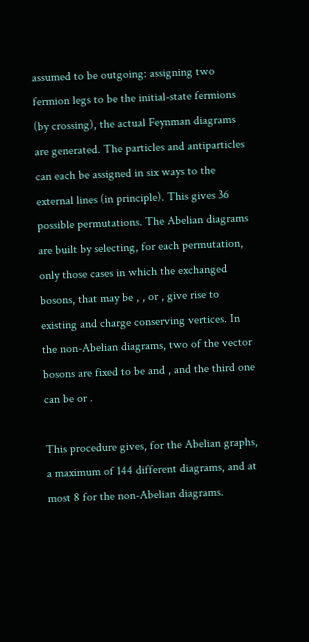assumed to be outgoing: assigning two fermion legs to be the initial-state fermions (by crossing), the actual Feynman diagrams are generated. The particles and antiparticles can each be assigned in six ways to the external lines (in principle). This gives 36 possible permutations. The Abelian diagrams are built by selecting, for each permutation, only those cases in which the exchanged bosons, that may be , , or , give rise to existing and charge conserving vertices. In the non-Abelian diagrams, two of the vector bosons are fixed to be and , and the third one can be or .

This procedure gives, for the Abelian graphs, a maximum of 144 different diagrams, and at most 8 for the non-Abelian diagrams.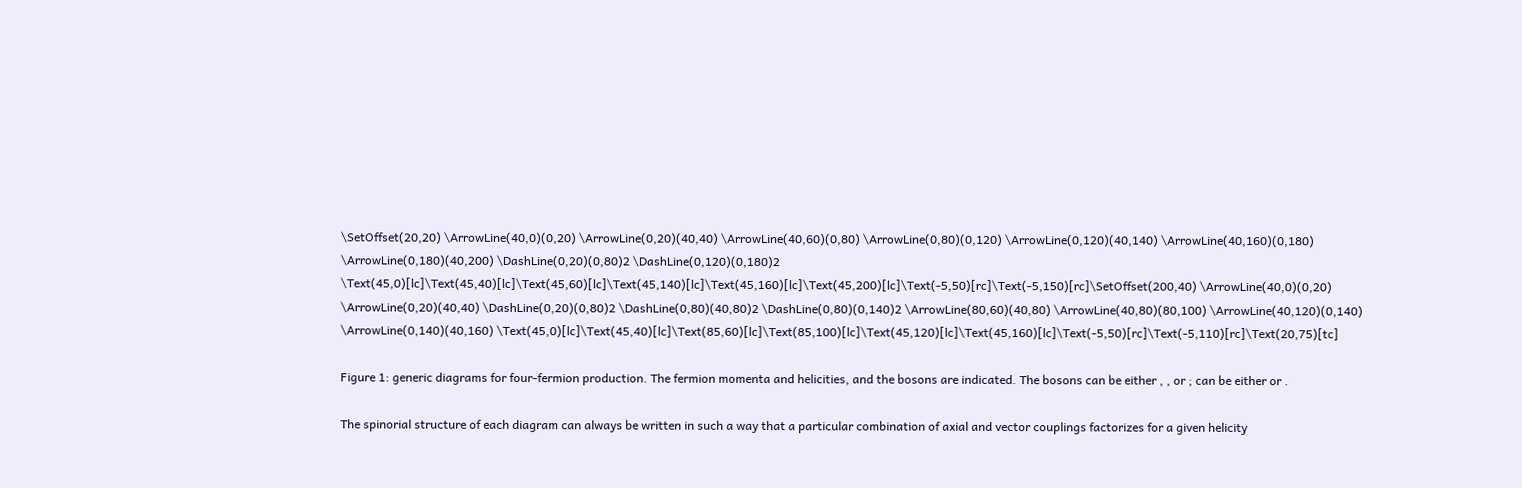\SetOffset(20,20) \ArrowLine(40,0)(0,20) \ArrowLine(0,20)(40,40) \ArrowLine(40,60)(0,80) \ArrowLine(0,80)(0,120) \ArrowLine(0,120)(40,140) \ArrowLine(40,160)(0,180) \ArrowLine(0,180)(40,200) \DashLine(0,20)(0,80)2 \DashLine(0,120)(0,180)2 \Text(45,0)[lc]\Text(45,40)[lc]\Text(45,60)[lc]\Text(45,140)[lc]\Text(45,160)[lc]\Text(45,200)[lc]\Text(-5,50)[rc]\Text(-5,150)[rc]\SetOffset(200,40) \ArrowLine(40,0)(0,20) \ArrowLine(0,20)(40,40) \DashLine(0,20)(0,80)2 \DashLine(0,80)(40,80)2 \DashLine(0,80)(0,140)2 \ArrowLine(80,60)(40,80) \ArrowLine(40,80)(80,100) \ArrowLine(40,120)(0,140) \ArrowLine(0,140)(40,160) \Text(45,0)[lc]\Text(45,40)[lc]\Text(85,60)[lc]\Text(85,100)[lc]\Text(45,120)[lc]\Text(45,160)[lc]\Text(-5,50)[rc]\Text(-5,110)[rc]\Text(20,75)[tc]

Figure 1: generic diagrams for four-fermion production. The fermion momenta and helicities, and the bosons are indicated. The bosons can be either , , or ; can be either or .

The spinorial structure of each diagram can always be written in such a way that a particular combination of axial and vector couplings factorizes for a given helicity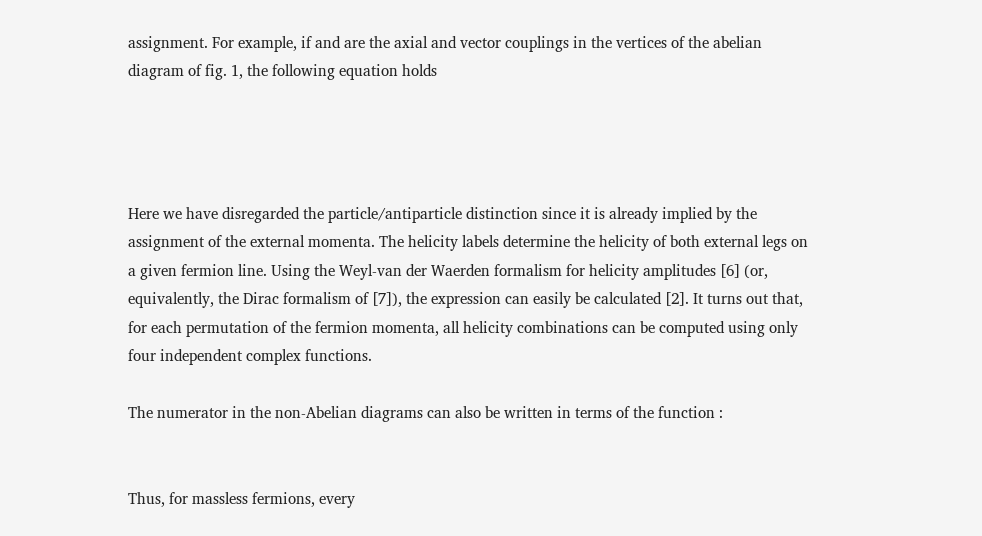assignment. For example, if and are the axial and vector couplings in the vertices of the abelian diagram of fig. 1, the following equation holds




Here we have disregarded the particle/antiparticle distinction since it is already implied by the assignment of the external momenta. The helicity labels determine the helicity of both external legs on a given fermion line. Using the Weyl-van der Waerden formalism for helicity amplitudes [6] (or, equivalently, the Dirac formalism of [7]), the expression can easily be calculated [2]. It turns out that, for each permutation of the fermion momenta, all helicity combinations can be computed using only four independent complex functions.

The numerator in the non-Abelian diagrams can also be written in terms of the function :


Thus, for massless fermions, every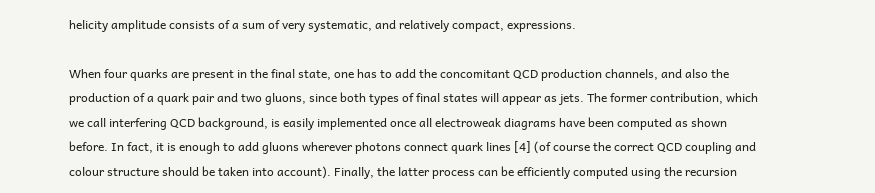helicity amplitude consists of a sum of very systematic, and relatively compact, expressions.

When four quarks are present in the final state, one has to add the concomitant QCD production channels, and also the production of a quark pair and two gluons, since both types of final states will appear as jets. The former contribution, which we call interfering QCD background, is easily implemented once all electroweak diagrams have been computed as shown before. In fact, it is enough to add gluons wherever photons connect quark lines [4] (of course the correct QCD coupling and colour structure should be taken into account). Finally, the latter process can be efficiently computed using the recursion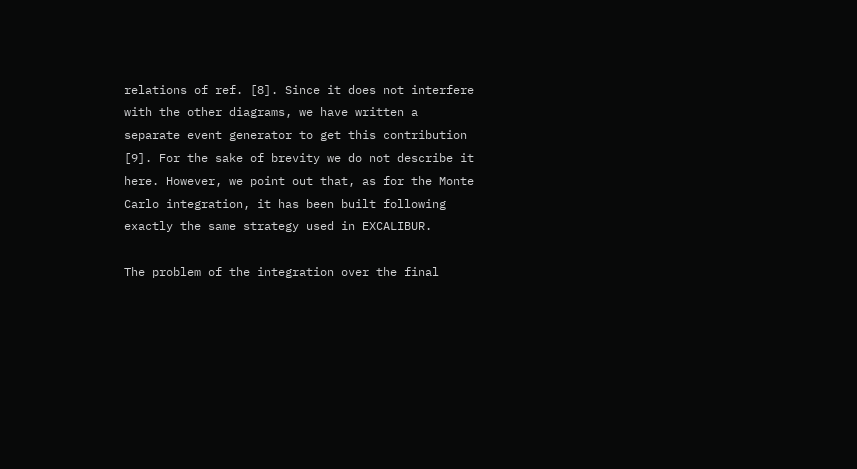relations of ref. [8]. Since it does not interfere with the other diagrams, we have written a separate event generator to get this contribution [9]. For the sake of brevity we do not describe it here. However, we point out that, as for the Monte Carlo integration, it has been built following exactly the same strategy used in EXCALIBUR.

The problem of the integration over the final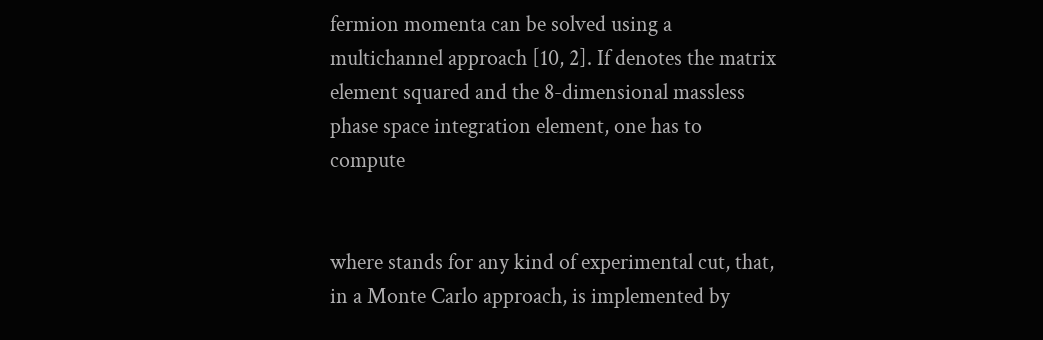fermion momenta can be solved using a multichannel approach [10, 2]. If denotes the matrix element squared and the 8-dimensional massless phase space integration element, one has to compute


where stands for any kind of experimental cut, that, in a Monte Carlo approach, is implemented by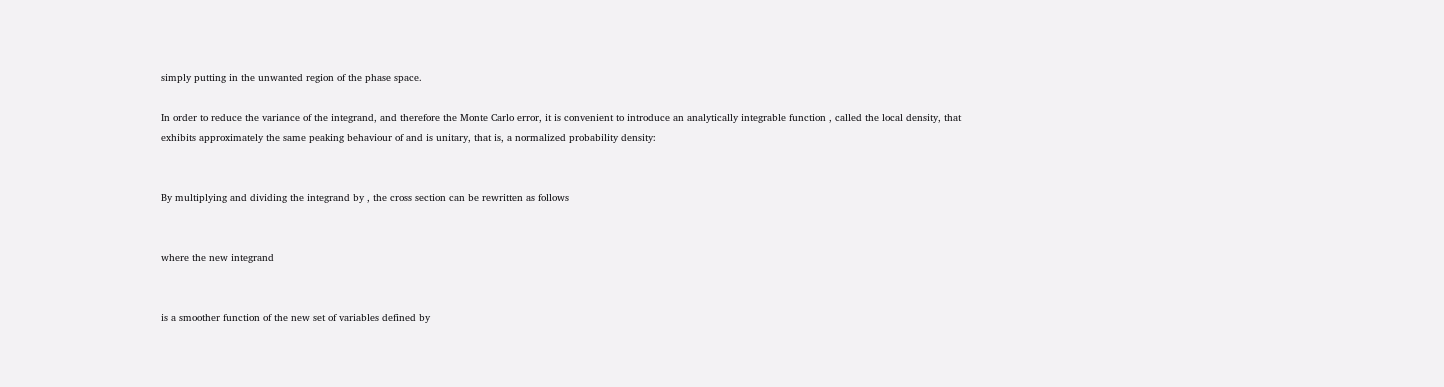simply putting in the unwanted region of the phase space.

In order to reduce the variance of the integrand, and therefore the Monte Carlo error, it is convenient to introduce an analytically integrable function , called the local density, that exhibits approximately the same peaking behaviour of and is unitary, that is, a normalized probability density:


By multiplying and dividing the integrand by , the cross section can be rewritten as follows


where the new integrand


is a smoother function of the new set of variables defined by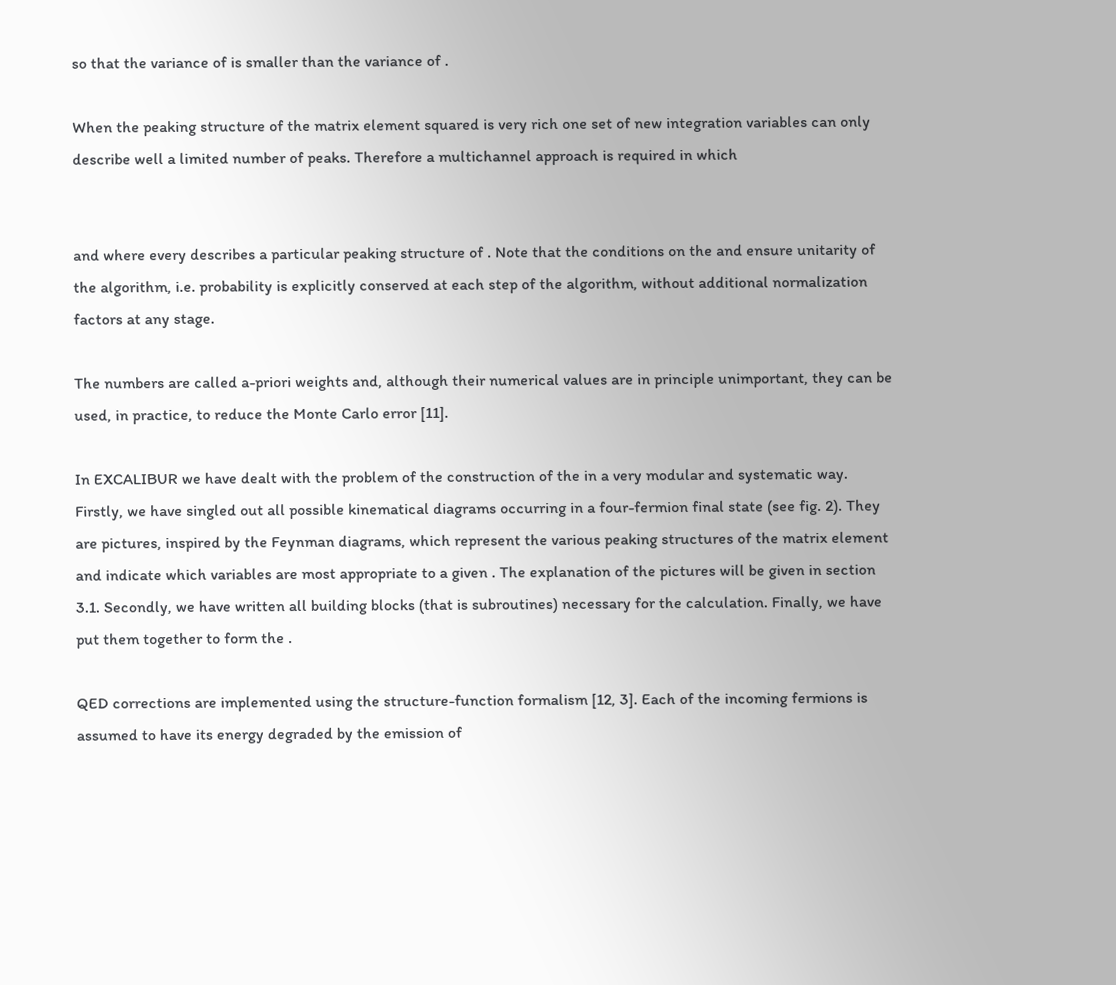so that the variance of is smaller than the variance of .

When the peaking structure of the matrix element squared is very rich one set of new integration variables can only describe well a limited number of peaks. Therefore a multichannel approach is required in which


and where every describes a particular peaking structure of . Note that the conditions on the and ensure unitarity of the algorithm, i.e. probability is explicitly conserved at each step of the algorithm, without additional normalization factors at any stage.

The numbers are called a-priori weights and, although their numerical values are in principle unimportant, they can be used, in practice, to reduce the Monte Carlo error [11].

In EXCALIBUR we have dealt with the problem of the construction of the in a very modular and systematic way. Firstly, we have singled out all possible kinematical diagrams occurring in a four-fermion final state (see fig. 2). They are pictures, inspired by the Feynman diagrams, which represent the various peaking structures of the matrix element and indicate which variables are most appropriate to a given . The explanation of the pictures will be given in section 3.1. Secondly, we have written all building blocks (that is subroutines) necessary for the calculation. Finally, we have put them together to form the .

QED corrections are implemented using the structure-function formalism [12, 3]. Each of the incoming fermions is assumed to have its energy degraded by the emission of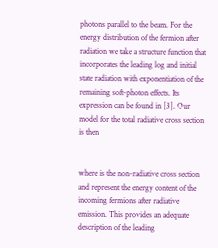photons parallel to the beam. For the energy distribution of the fermion after radiation we take a structure function that incorporates the leading log and initial state radiation with exponentiation of the remaining soft-photon effects. Its expression can be found in [3]. Our model for the total radiative cross section is then


where is the non-radiative cross section and represent the energy content of the incoming fermions after radiative emission. This provides an adequate description of the leading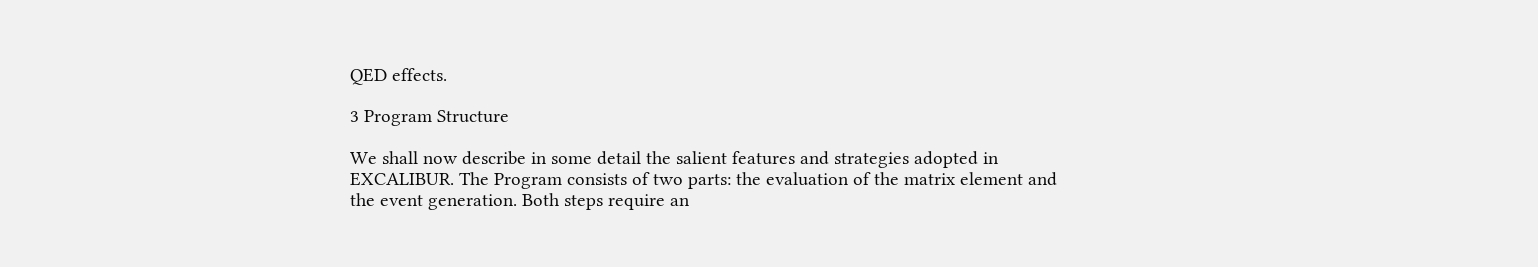QED effects.

3 Program Structure

We shall now describe in some detail the salient features and strategies adopted in EXCALIBUR. The Program consists of two parts: the evaluation of the matrix element and the event generation. Both steps require an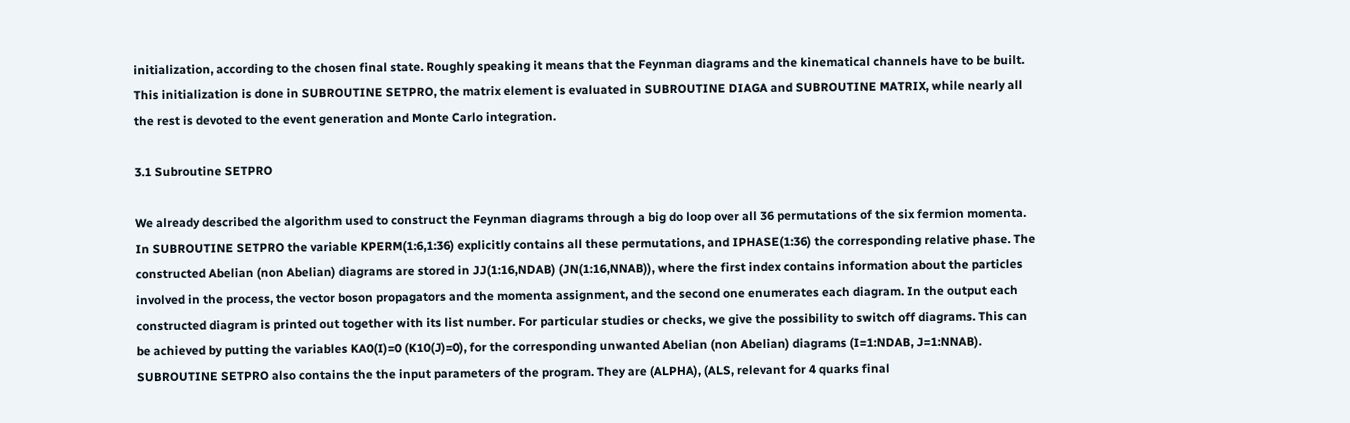initialization, according to the chosen final state. Roughly speaking it means that the Feynman diagrams and the kinematical channels have to be built. This initialization is done in SUBROUTINE SETPRO, the matrix element is evaluated in SUBROUTINE DIAGA and SUBROUTINE MATRIX, while nearly all the rest is devoted to the event generation and Monte Carlo integration.

3.1 Subroutine SETPRO

We already described the algorithm used to construct the Feynman diagrams through a big do loop over all 36 permutations of the six fermion momenta. In SUBROUTINE SETPRO the variable KPERM(1:6,1:36) explicitly contains all these permutations, and IPHASE(1:36) the corresponding relative phase. The constructed Abelian (non Abelian) diagrams are stored in JJ(1:16,NDAB) (JN(1:16,NNAB)), where the first index contains information about the particles involved in the process, the vector boson propagators and the momenta assignment, and the second one enumerates each diagram. In the output each constructed diagram is printed out together with its list number. For particular studies or checks, we give the possibility to switch off diagrams. This can be achieved by putting the variables KA0(I)=0 (K10(J)=0), for the corresponding unwanted Abelian (non Abelian) diagrams (I=1:NDAB, J=1:NNAB). SUBROUTINE SETPRO also contains the the input parameters of the program. They are (ALPHA), (ALS, relevant for 4 quarks final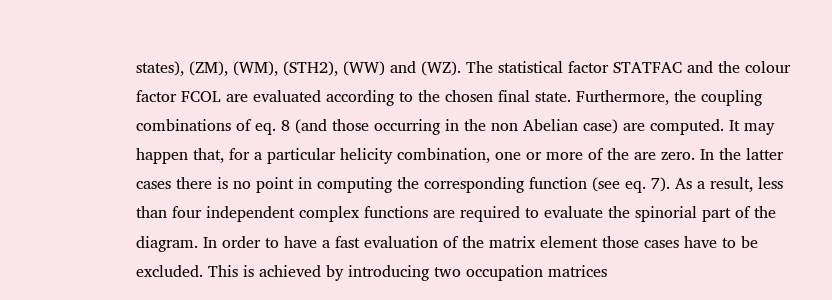states), (ZM), (WM), (STH2), (WW) and (WZ). The statistical factor STATFAC and the colour factor FCOL are evaluated according to the chosen final state. Furthermore, the coupling combinations of eq. 8 (and those occurring in the non Abelian case) are computed. It may happen that, for a particular helicity combination, one or more of the are zero. In the latter cases there is no point in computing the corresponding function (see eq. 7). As a result, less than four independent complex functions are required to evaluate the spinorial part of the diagram. In order to have a fast evaluation of the matrix element those cases have to be excluded. This is achieved by introducing two occupation matrices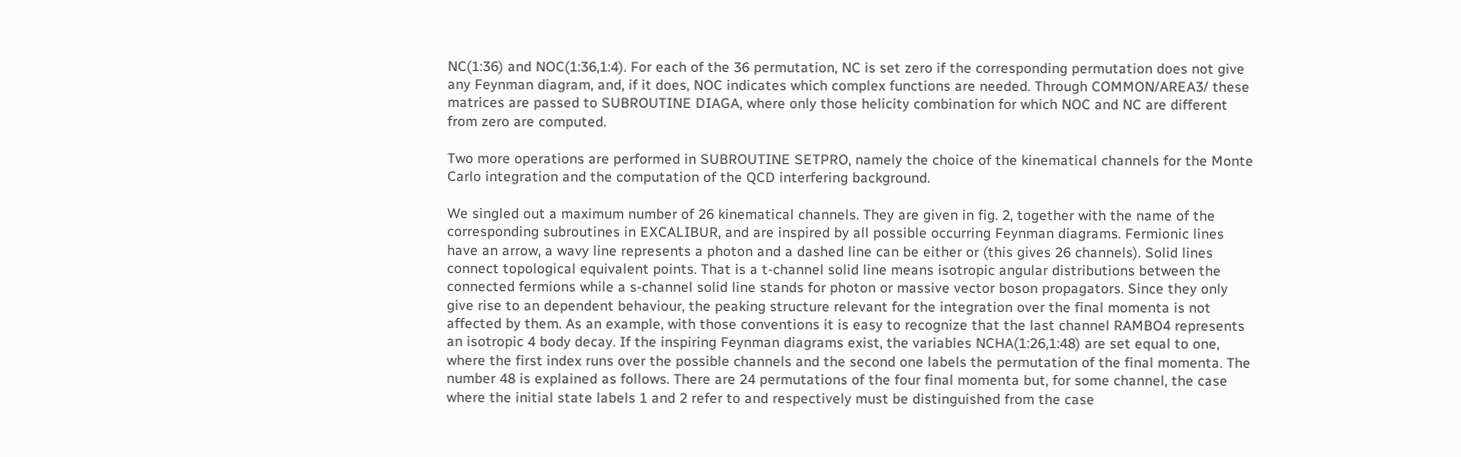NC(1:36) and NOC(1:36,1:4). For each of the 36 permutation, NC is set zero if the corresponding permutation does not give any Feynman diagram, and, if it does, NOC indicates which complex functions are needed. Through COMMON/AREA3/ these matrices are passed to SUBROUTINE DIAGA, where only those helicity combination for which NOC and NC are different from zero are computed.

Two more operations are performed in SUBROUTINE SETPRO, namely the choice of the kinematical channels for the Monte Carlo integration and the computation of the QCD interfering background.

We singled out a maximum number of 26 kinematical channels. They are given in fig. 2, together with the name of the corresponding subroutines in EXCALIBUR, and are inspired by all possible occurring Feynman diagrams. Fermionic lines have an arrow, a wavy line represents a photon and a dashed line can be either or (this gives 26 channels). Solid lines connect topological equivalent points. That is a t-channel solid line means isotropic angular distributions between the connected fermions while a s-channel solid line stands for photon or massive vector boson propagators. Since they only give rise to an dependent behaviour, the peaking structure relevant for the integration over the final momenta is not affected by them. As an example, with those conventions it is easy to recognize that the last channel RAMBO4 represents an isotropic 4 body decay. If the inspiring Feynman diagrams exist, the variables NCHA(1:26,1:48) are set equal to one, where the first index runs over the possible channels and the second one labels the permutation of the final momenta. The number 48 is explained as follows. There are 24 permutations of the four final momenta but, for some channel, the case where the initial state labels 1 and 2 refer to and respectively must be distinguished from the case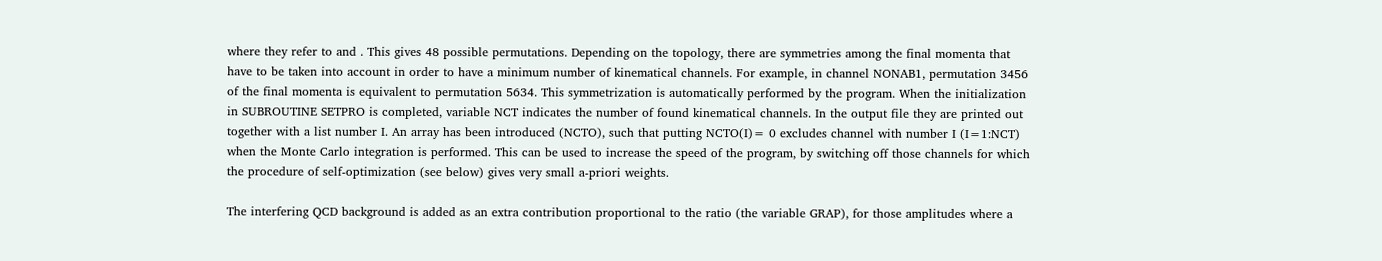where they refer to and . This gives 48 possible permutations. Depending on the topology, there are symmetries among the final momenta that have to be taken into account in order to have a minimum number of kinematical channels. For example, in channel NONAB1, permutation 3456 of the final momenta is equivalent to permutation 5634. This symmetrization is automatically performed by the program. When the initialization in SUBROUTINE SETPRO is completed, variable NCT indicates the number of found kinematical channels. In the output file they are printed out together with a list number I. An array has been introduced (NCTO), such that putting NCTO(I)= 0 excludes channel with number I (I=1:NCT) when the Monte Carlo integration is performed. This can be used to increase the speed of the program, by switching off those channels for which the procedure of self-optimization (see below) gives very small a-priori weights.

The interfering QCD background is added as an extra contribution proportional to the ratio (the variable GRAP), for those amplitudes where a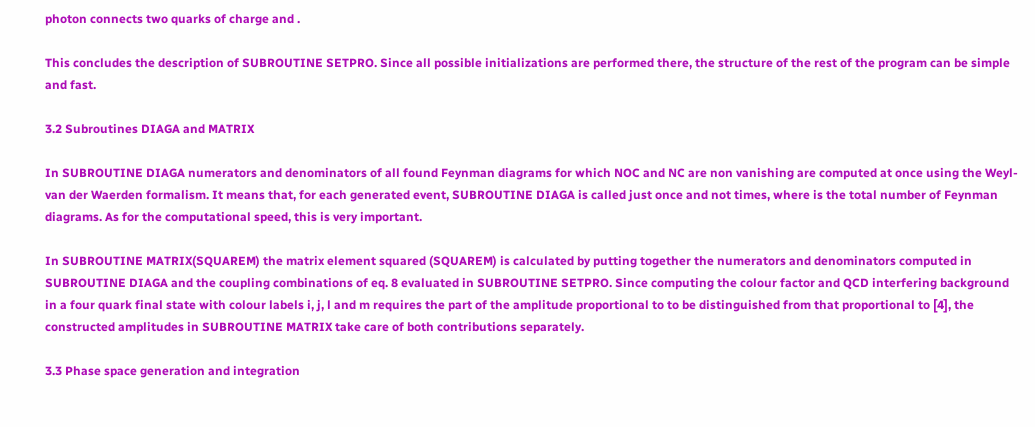photon connects two quarks of charge and .

This concludes the description of SUBROUTINE SETPRO. Since all possible initializations are performed there, the structure of the rest of the program can be simple and fast.

3.2 Subroutines DIAGA and MATRIX

In SUBROUTINE DIAGA numerators and denominators of all found Feynman diagrams for which NOC and NC are non vanishing are computed at once using the Weyl-van der Waerden formalism. It means that, for each generated event, SUBROUTINE DIAGA is called just once and not times, where is the total number of Feynman diagrams. As for the computational speed, this is very important.

In SUBROUTINE MATRIX(SQUAREM) the matrix element squared (SQUAREM) is calculated by putting together the numerators and denominators computed in SUBROUTINE DIAGA and the coupling combinations of eq. 8 evaluated in SUBROUTINE SETPRO. Since computing the colour factor and QCD interfering background in a four quark final state with colour labels i, j, l and m requires the part of the amplitude proportional to to be distinguished from that proportional to [4], the constructed amplitudes in SUBROUTINE MATRIX take care of both contributions separately.

3.3 Phase space generation and integration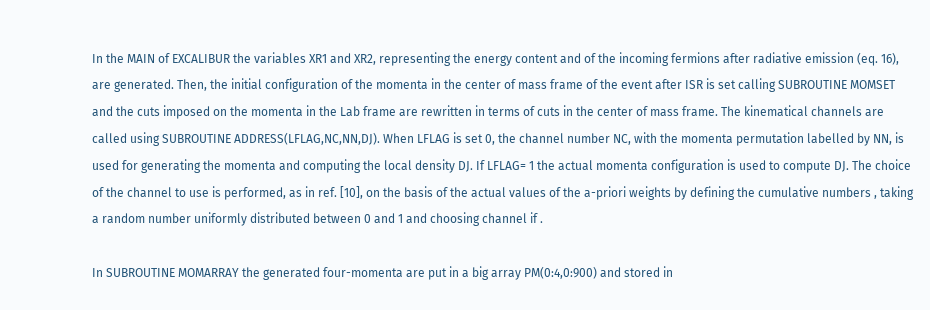In the MAIN of EXCALIBUR the variables XR1 and XR2, representing the energy content and of the incoming fermions after radiative emission (eq. 16), are generated. Then, the initial configuration of the momenta in the center of mass frame of the event after ISR is set calling SUBROUTINE MOMSET and the cuts imposed on the momenta in the Lab frame are rewritten in terms of cuts in the center of mass frame. The kinematical channels are called using SUBROUTINE ADDRESS(LFLAG,NC,NN,DJ). When LFLAG is set 0, the channel number NC, with the momenta permutation labelled by NN, is used for generating the momenta and computing the local density DJ. If LFLAG= 1 the actual momenta configuration is used to compute DJ. The choice of the channel to use is performed, as in ref. [10], on the basis of the actual values of the a-priori weights by defining the cumulative numbers , taking a random number uniformly distributed between 0 and 1 and choosing channel if .

In SUBROUTINE MOMARRAY the generated four-momenta are put in a big array PM(0:4,0:900) and stored in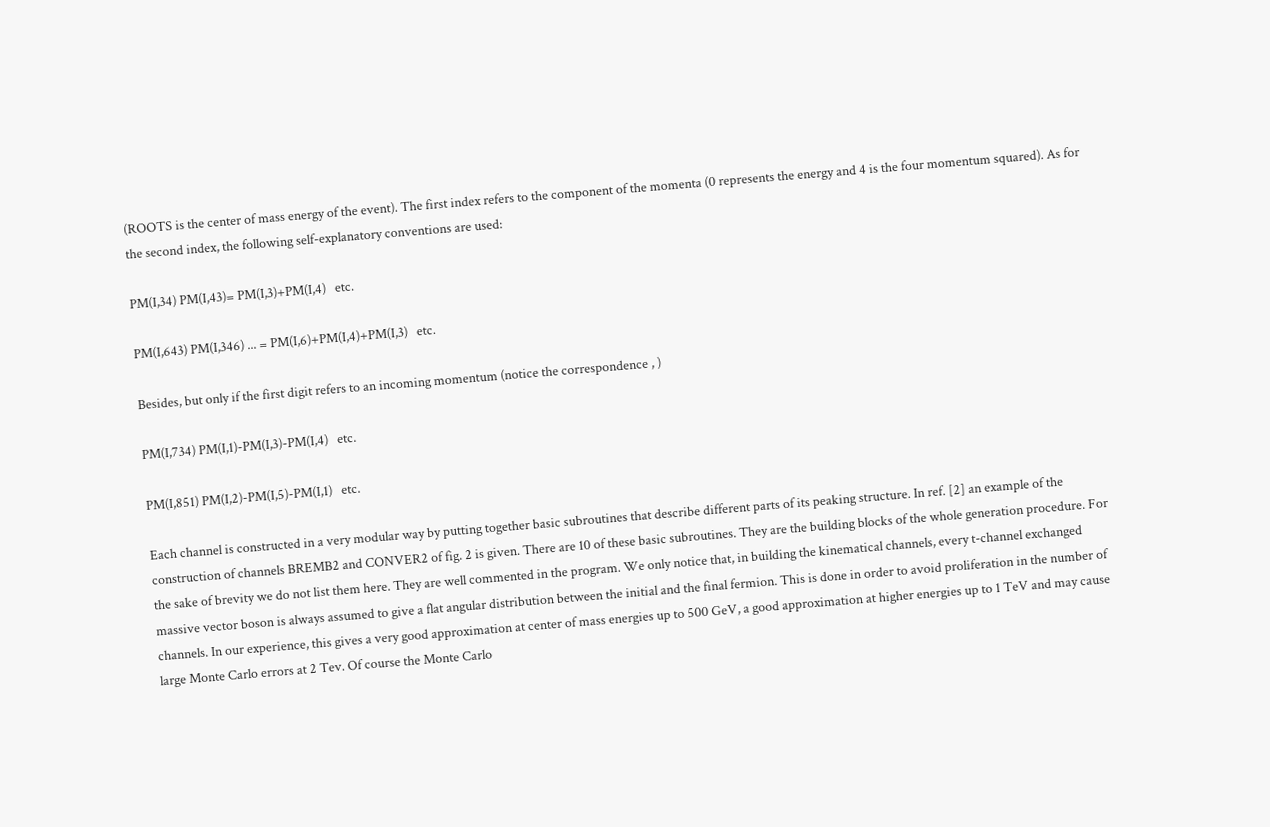(ROOTS is the center of mass energy of the event). The first index refers to the component of the momenta (0 represents the energy and 4 is the four momentum squared). As for the second index, the following self-explanatory conventions are used:

PM(I,34) PM(I,43)= PM(I,3)+PM(I,4)   etc.

PM(I,643) PM(I,346) ... = PM(I,6)+PM(I,4)+PM(I,3)   etc.

Besides, but only if the first digit refers to an incoming momentum (notice the correspondence , )

PM(I,734) PM(I,1)-PM(I,3)-PM(I,4)   etc.

PM(I,851) PM(I,2)-PM(I,5)-PM(I,1)   etc.

Each channel is constructed in a very modular way by putting together basic subroutines that describe different parts of its peaking structure. In ref. [2] an example of the construction of channels BREMB2 and CONVER2 of fig. 2 is given. There are 10 of these basic subroutines. They are the building blocks of the whole generation procedure. For the sake of brevity we do not list them here. They are well commented in the program. We only notice that, in building the kinematical channels, every t-channel exchanged massive vector boson is always assumed to give a flat angular distribution between the initial and the final fermion. This is done in order to avoid proliferation in the number of channels. In our experience, this gives a very good approximation at center of mass energies up to 500 GeV, a good approximation at higher energies up to 1 TeV and may cause large Monte Carlo errors at 2 Tev. Of course the Monte Carlo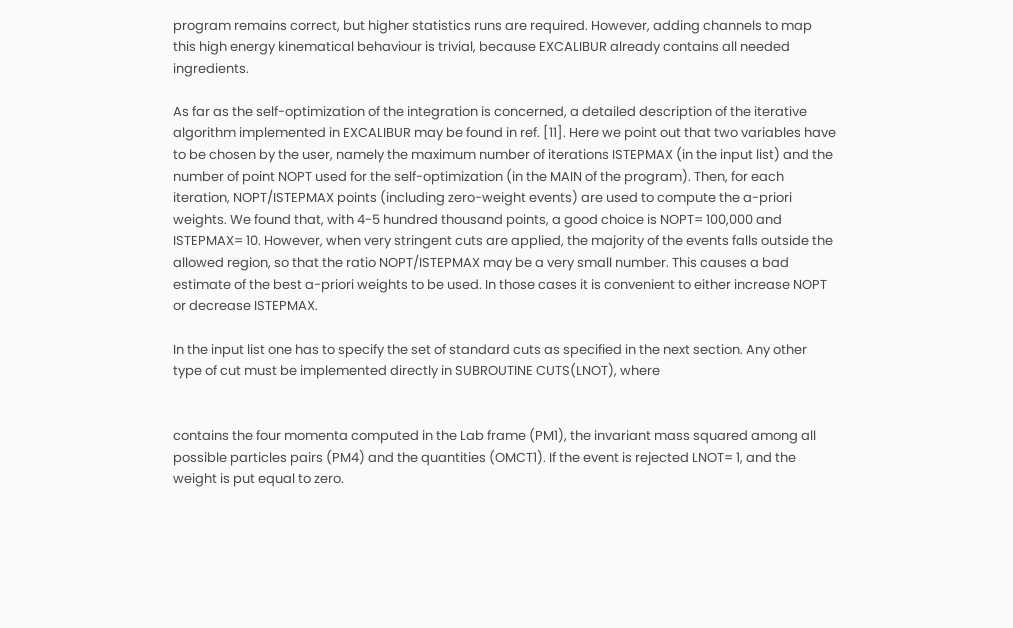program remains correct, but higher statistics runs are required. However, adding channels to map this high energy kinematical behaviour is trivial, because EXCALIBUR already contains all needed ingredients.

As far as the self-optimization of the integration is concerned, a detailed description of the iterative algorithm implemented in EXCALIBUR may be found in ref. [11]. Here we point out that two variables have to be chosen by the user, namely the maximum number of iterations ISTEPMAX (in the input list) and the number of point NOPT used for the self-optimization (in the MAIN of the program). Then, for each iteration, NOPT/ISTEPMAX points (including zero-weight events) are used to compute the a-priori weights. We found that, with 4-5 hundred thousand points, a good choice is NOPT= 100,000 and ISTEPMAX= 10. However, when very stringent cuts are applied, the majority of the events falls outside the allowed region, so that the ratio NOPT/ISTEPMAX may be a very small number. This causes a bad estimate of the best a-priori weights to be used. In those cases it is convenient to either increase NOPT or decrease ISTEPMAX.

In the input list one has to specify the set of standard cuts as specified in the next section. Any other type of cut must be implemented directly in SUBROUTINE CUTS(LNOT), where


contains the four momenta computed in the Lab frame (PM1), the invariant mass squared among all possible particles pairs (PM4) and the quantities (OMCT1). If the event is rejected LNOT= 1, and the weight is put equal to zero.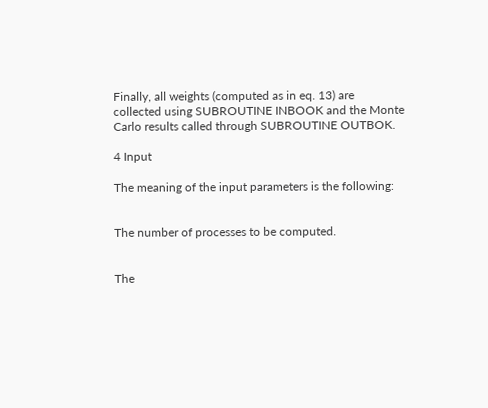Finally, all weights (computed as in eq. 13) are collected using SUBROUTINE INBOOK and the Monte Carlo results called through SUBROUTINE OUTBOK.

4 Input

The meaning of the input parameters is the following:


The number of processes to be computed.


The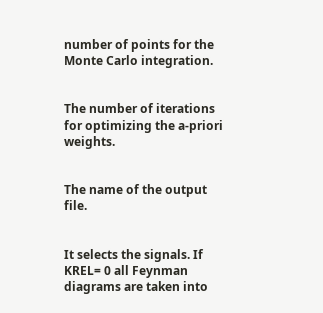number of points for the Monte Carlo integration.


The number of iterations for optimizing the a-priori weights.


The name of the output file.


It selects the signals. If KREL= 0 all Feynman diagrams are taken into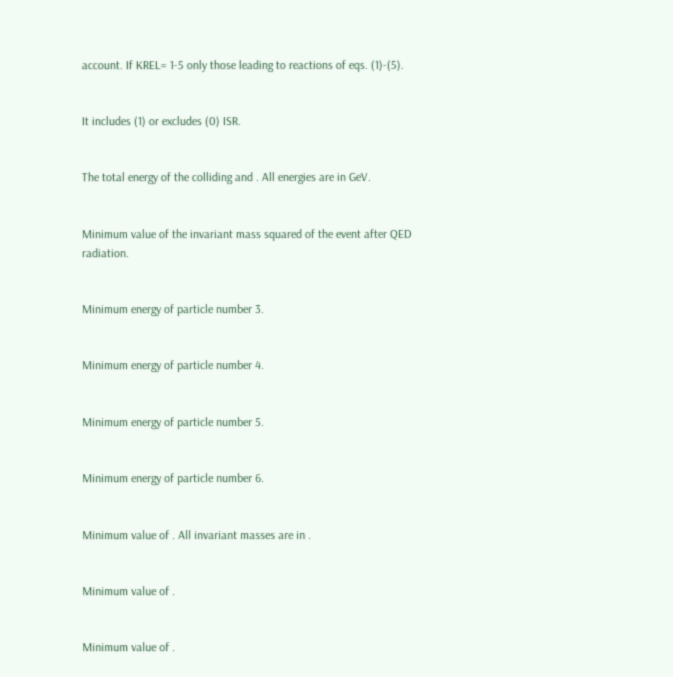account. If KREL= 1-5 only those leading to reactions of eqs. (1)-(5).


It includes (1) or excludes (0) ISR.


The total energy of the colliding and . All energies are in GeV.


Minimum value of the invariant mass squared of the event after QED radiation.


Minimum energy of particle number 3.


Minimum energy of particle number 4.


Minimum energy of particle number 5.


Minimum energy of particle number 6.


Minimum value of . All invariant masses are in .


Minimum value of .


Minimum value of .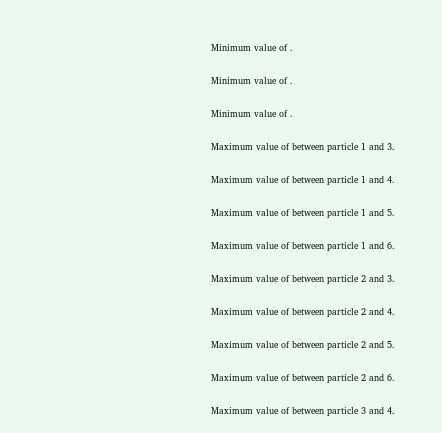Minimum value of .


Minimum value of .


Minimum value of .


Maximum value of between particle 1 and 3.


Maximum value of between particle 1 and 4.


Maximum value of between particle 1 and 5.


Maximum value of between particle 1 and 6.


Maximum value of between particle 2 and 3.


Maximum value of between particle 2 and 4.


Maximum value of between particle 2 and 5.


Maximum value of between particle 2 and 6.


Maximum value of between particle 3 and 4.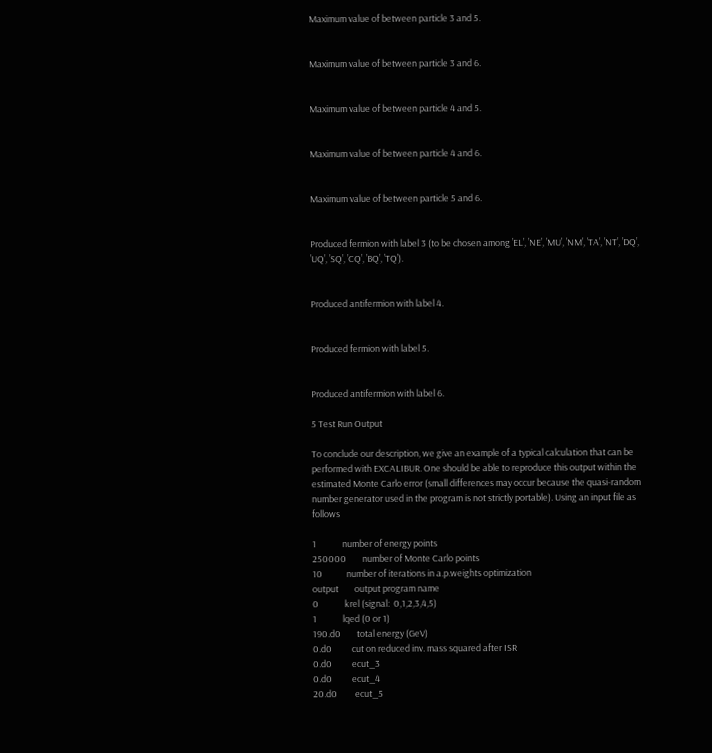Maximum value of between particle 3 and 5.


Maximum value of between particle 3 and 6.


Maximum value of between particle 4 and 5.


Maximum value of between particle 4 and 6.


Maximum value of between particle 5 and 6.


Produced fermion with label 3 (to be chosen among ’EL’, ’NE’, ’MU’, ’NM’, ’TA’, ’NT’, ’DQ’, ’UQ’, ’SQ’, ’CQ’, ’BQ’, ’TQ’).


Produced antifermion with label 4.


Produced fermion with label 5.


Produced antifermion with label 6.

5 Test Run Output

To conclude our description, we give an example of a typical calculation that can be performed with EXCALIBUR. One should be able to reproduce this output within the estimated Monte Carlo error (small differences may occur because the quasi-random number generator used in the program is not strictly portable). Using an input file as follows

1             number of energy points
250000        number of Monte Carlo points
10            number of iterations in a.p.weights optimization
output        output program name
0             krel (signal:  0,1,2,3,4,5)
1             lqed (0 or 1)
190.d0        total energy (GeV)
0.d0          cut on reduced inv. mass squared after ISR
0.d0          ecut_3
0.d0          ecut_4
20.d0         ecut_5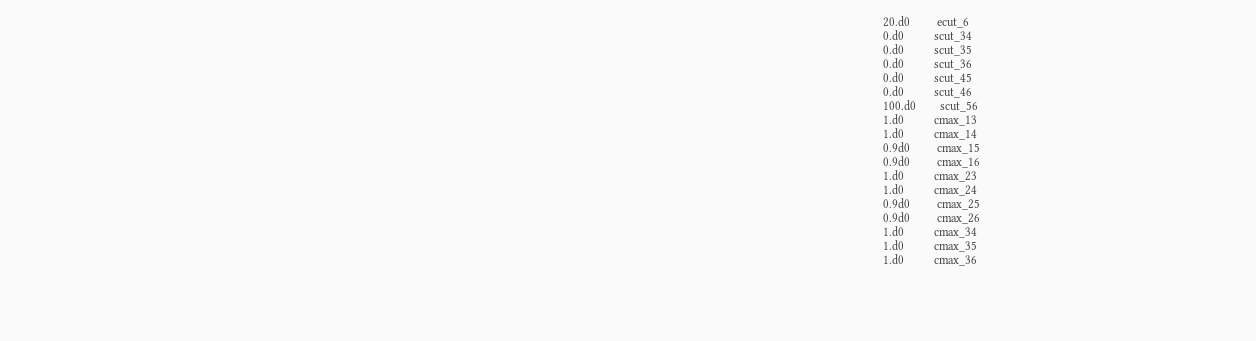20.d0         ecut_6
0.d0          scut_34
0.d0          scut_35
0.d0          scut_36
0.d0          scut_45
0.d0          scut_46
100.d0        scut_56
1.d0          cmax_13
1.d0          cmax_14
0.9d0         cmax_15
0.9d0         cmax_16
1.d0          cmax_23
1.d0          cmax_24
0.9d0         cmax_25
0.9d0         cmax_26
1.d0          cmax_34
1.d0          cmax_35
1.d0          cmax_36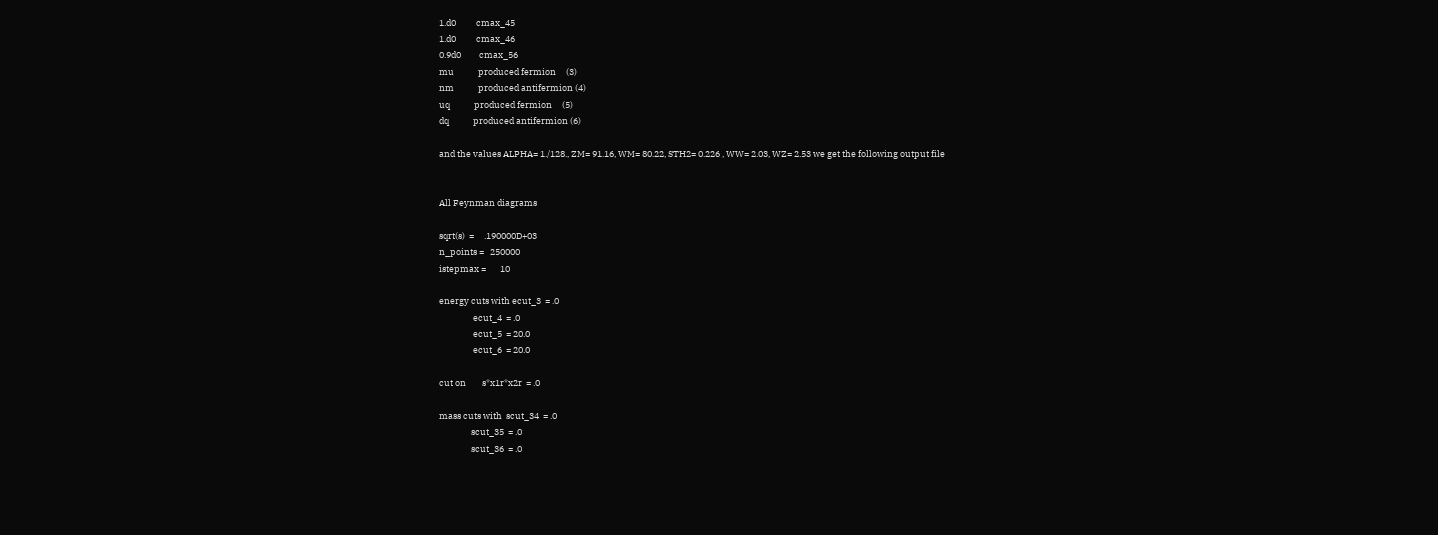1.d0          cmax_45
1.d0          cmax_46
0.9d0         cmax_56
mu            produced fermion     (3)
nm            produced antifermion (4)
uq            produced fermion     (5)
dq            produced antifermion (6)

and the values ALPHA= 1./128., ZM= 91.16, WM= 80.22, STH2= 0.226 , WW= 2.03, WZ= 2.53 we get the following output file


All Feynman diagrams

sqrt(s)  =     .190000D+03
n_points =   250000
istepmax =       10

energy cuts with ecut_3  = .0
                 ecut_4  = .0
                 ecut_5  = 20.0
                 ecut_6  = 20.0

cut on        s*x1r*x2r  = .0

mass cuts with  scut_34  = .0
                scut_35  = .0
                scut_36  = .0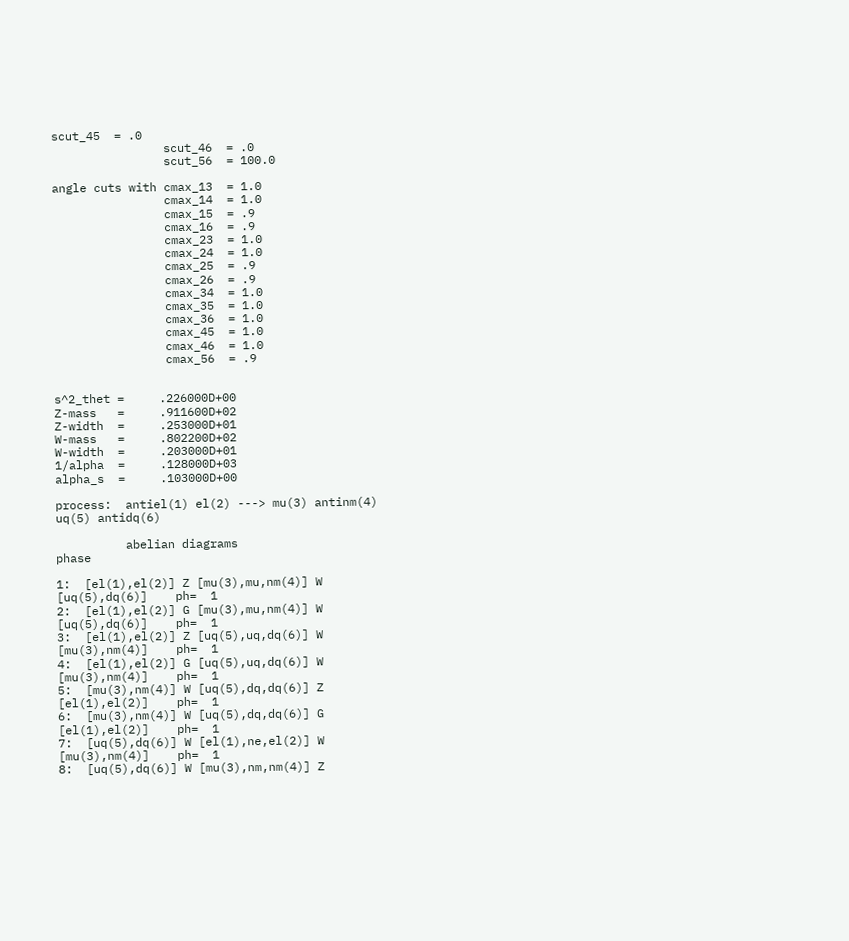scut_45  = .0
                scut_46  = .0
                scut_56  = 100.0

angle cuts with cmax_13  = 1.0
                cmax_14  = 1.0
                cmax_15  = .9
                cmax_16  = .9
                cmax_23  = 1.0
                cmax_24  = 1.0
                cmax_25  = .9
                cmax_26  = .9
                cmax_34  = 1.0
                cmax_35  = 1.0
                cmax_36  = 1.0
                cmax_45  = 1.0
                cmax_46  = 1.0
                cmax_56  = .9


s^2_thet =     .226000D+00
Z-mass   =     .911600D+02
Z-width  =     .253000D+01
W-mass   =     .802200D+02
W-width  =     .203000D+01
1/alpha  =     .128000D+03
alpha_s  =     .103000D+00

process:  antiel(1) el(2) ---> mu(3) antinm(4) uq(5) antidq(6)

          abelian diagrams                              phase

1:  [el(1),el(2)] Z [mu(3),mu,nm(4)] W [uq(5),dq(6)]    ph=  1
2:  [el(1),el(2)] G [mu(3),mu,nm(4)] W [uq(5),dq(6)]    ph=  1
3:  [el(1),el(2)] Z [uq(5),uq,dq(6)] W [mu(3),nm(4)]    ph=  1
4:  [el(1),el(2)] G [uq(5),uq,dq(6)] W [mu(3),nm(4)]    ph=  1
5:  [mu(3),nm(4)] W [uq(5),dq,dq(6)] Z [el(1),el(2)]    ph=  1
6:  [mu(3),nm(4)] W [uq(5),dq,dq(6)] G [el(1),el(2)]    ph=  1
7:  [uq(5),dq(6)] W [el(1),ne,el(2)] W [mu(3),nm(4)]    ph=  1
8:  [uq(5),dq(6)] W [mu(3),nm,nm(4)] Z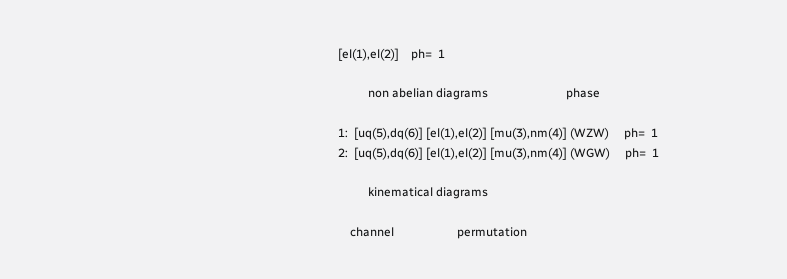[el(1),el(2)]    ph=  1

          non abelian diagrams                          phase

1:  [uq(5),dq(6)] [el(1),el(2)] [mu(3),nm(4)] (WZW)     ph=  1
2:  [uq(5),dq(6)] [el(1),el(2)] [mu(3),nm(4)] (WGW)     ph=  1

          kinematical diagrams

    channel                     permutation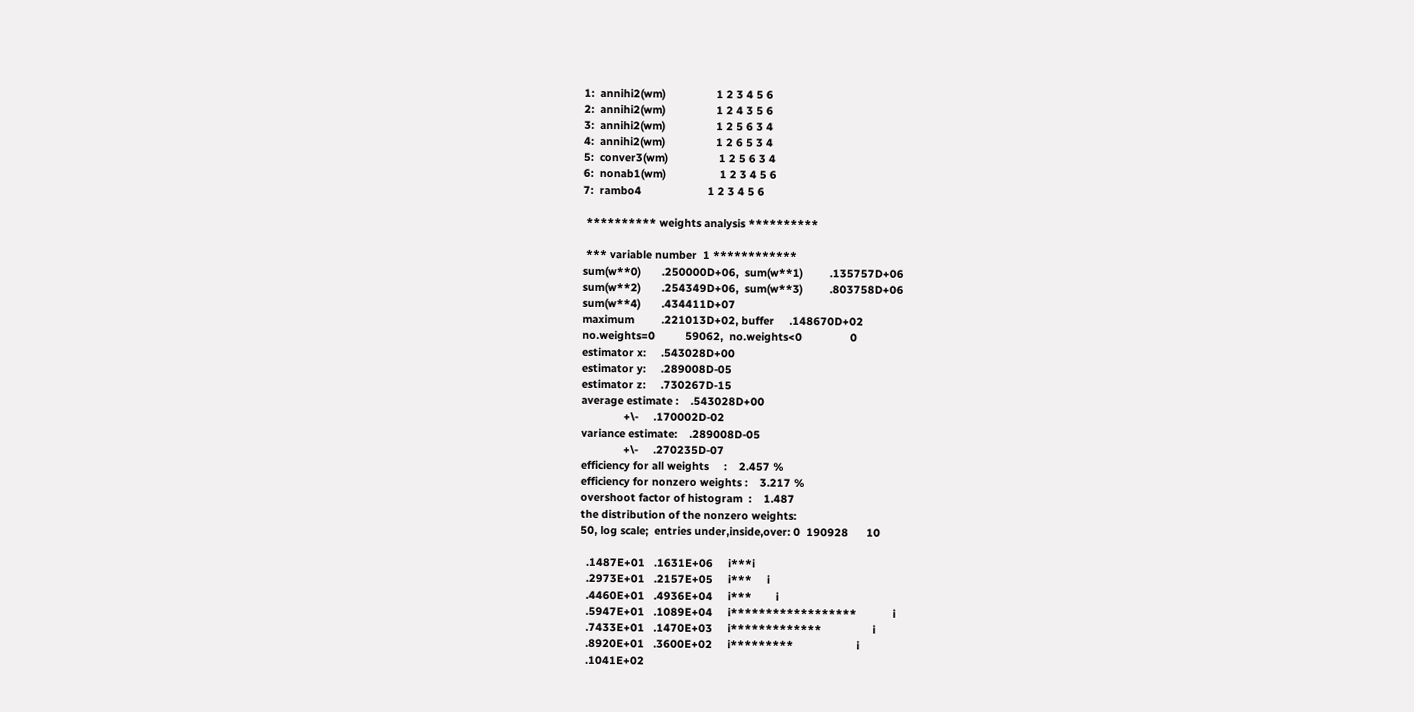1:  annihi2(wm)                 1 2 3 4 5 6
2:  annihi2(wm)                 1 2 4 3 5 6
3:  annihi2(wm)                 1 2 5 6 3 4
4:  annihi2(wm)                 1 2 6 5 3 4
5:  conver3(wm)                 1 2 5 6 3 4
6:  nonab1(wm)                  1 2 3 4 5 6
7:  rambo4                      1 2 3 4 5 6

 ********** weights analysis **********

 *** variable number  1 ************
sum(w**0)       .250000D+06,  sum(w**1)         .135757D+06
sum(w**2)       .254349D+06,  sum(w**3)         .803758D+06
sum(w**4)       .434411D+07
maximum         .221013D+02, buffer     .148670D+02
no.weights=0          59062,  no.weights<0                0
estimator x:     .543028D+00
estimator y:     .289008D-05
estimator z:     .730267D-15
average estimate :    .543028D+00
              +\-     .170002D-02
variance estimate:    .289008D-05
              +\-     .270235D-07
efficiency for all weights     :    2.457 %
efficiency for nonzero weights :    3.217 %
overshoot factor of histogram  :    1.487
the distribution of the nonzero weights:
50, log scale;  entries under,inside,over: 0  190928      10

  .1487E+01   .1631E+06     i***i
  .2973E+01   .2157E+05     i***     i
  .4460E+01   .4936E+04     i***        i
  .5947E+01   .1089E+04     i******************            i
  .7433E+01   .1470E+03     i*************                 i
  .8920E+01   .3600E+02     i*********                     i
  .1041E+02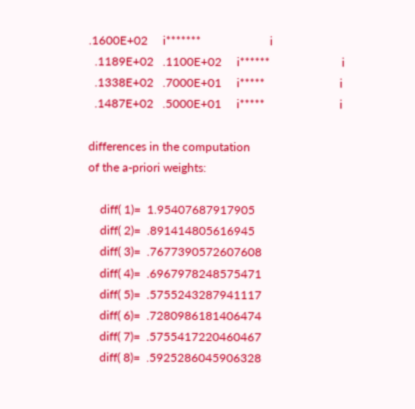.1600E+02     i*******                       i
  .1189E+02   .1100E+02     i******                        i
  .1338E+02   .7000E+01     i*****                         i
  .1487E+02   .5000E+01     i*****                         i

differences in the computation
of the a-priori weights:

    diff( 1)=  1.95407687917905
    diff( 2)=  .891414805616945
    diff( 3)=  .7677390572607608
    diff( 4)=  .6967978248575471
    diff( 5)=  .5755243287941117
    diff( 6)=  .7280986181406474
    diff( 7)=  .5755417220460467
    diff( 8)=  .5925286045906328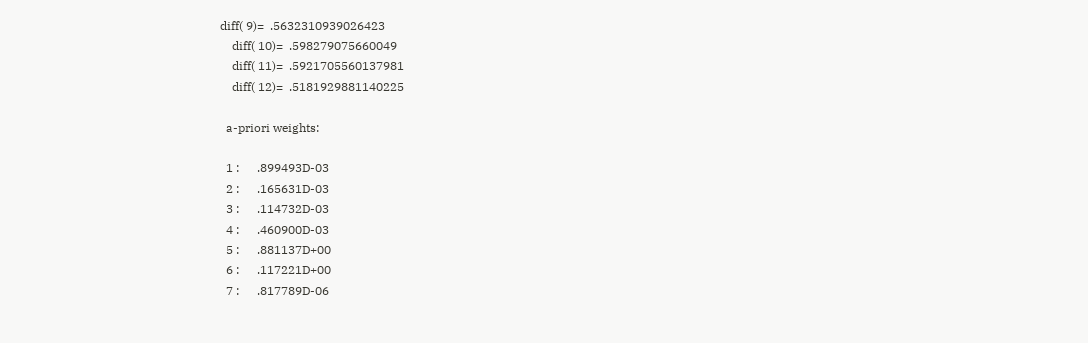diff( 9)=  .5632310939026423
    diff( 10)=  .598279075660049
    diff( 11)=  .5921705560137981
    diff( 12)=  .5181929881140225

  a-priori weights:

  1 :      .899493D-03
  2 :      .165631D-03
  3 :      .114732D-03
  4 :      .460900D-03
  5 :      .881137D+00
  6 :      .117221D+00
  7 :      .817789D-06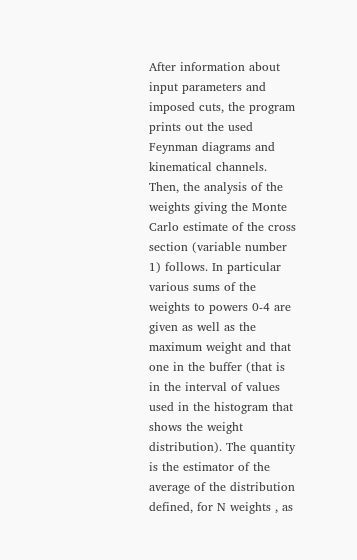After information about input parameters and imposed cuts, the program prints out the used Feynman diagrams and kinematical channels. Then, the analysis of the weights giving the Monte Carlo estimate of the cross section (variable number 1) follows. In particular various sums of the weights to powers 0-4 are given as well as the maximum weight and that one in the buffer (that is in the interval of values used in the histogram that shows the weight distribution). The quantity is the estimator of the average of the distribution defined, for N weights , as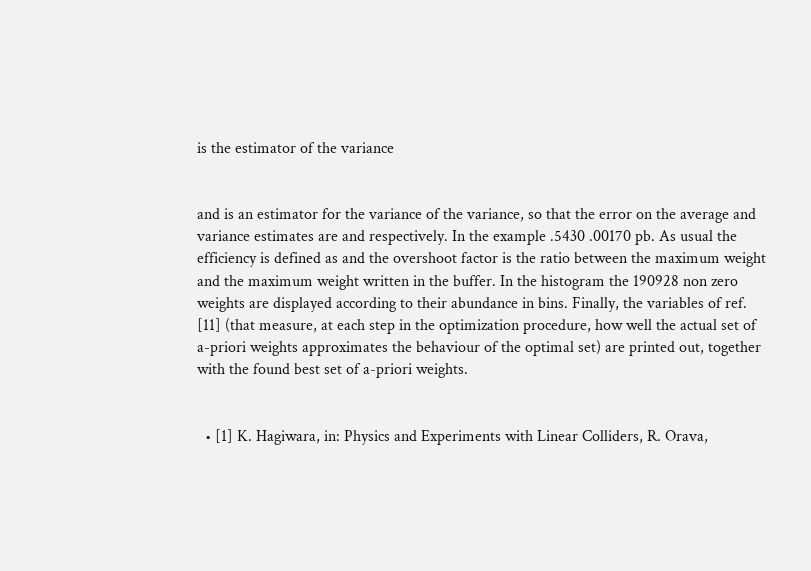is the estimator of the variance


and is an estimator for the variance of the variance, so that the error on the average and variance estimates are and respectively. In the example .5430 .00170 pb. As usual the efficiency is defined as and the overshoot factor is the ratio between the maximum weight and the maximum weight written in the buffer. In the histogram the 190928 non zero weights are displayed according to their abundance in bins. Finally, the variables of ref. [11] (that measure, at each step in the optimization procedure, how well the actual set of a-priori weights approximates the behaviour of the optimal set) are printed out, together with the found best set of a-priori weights.


  • [1] K. Hagiwara, in: Physics and Experiments with Linear Colliders, R. Orava,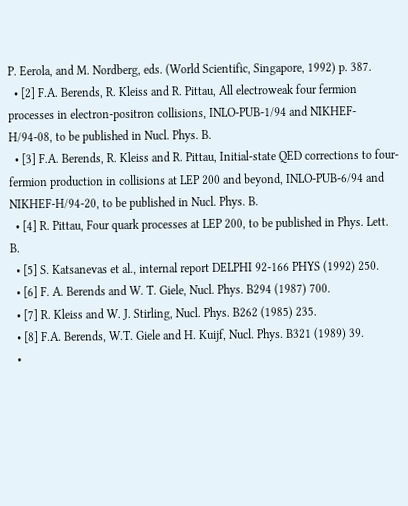P. Eerola, and M. Nordberg, eds. (World Scientific, Singapore, 1992) p. 387.
  • [2] F.A. Berends, R. Kleiss and R. Pittau, All electroweak four fermion processes in electron-positron collisions, INLO-PUB-1/94 and NIKHEF-H/94-08, to be published in Nucl. Phys. B.
  • [3] F.A. Berends, R. Kleiss and R. Pittau, Initial-state QED corrections to four-fermion production in collisions at LEP 200 and beyond, INLO-PUB-6/94 and NIKHEF-H/94-20, to be published in Nucl. Phys. B.
  • [4] R. Pittau, Four quark processes at LEP 200, to be published in Phys. Lett. B.
  • [5] S. Katsanevas et al., internal report DELPHI 92-166 PHYS (1992) 250.
  • [6] F. A. Berends and W. T. Giele, Nucl. Phys. B294 (1987) 700.
  • [7] R. Kleiss and W. J. Stirling, Nucl. Phys. B262 (1985) 235.
  • [8] F.A. Berends, W.T. Giele and H. Kuijf, Nucl. Phys. B321 (1989) 39.
  •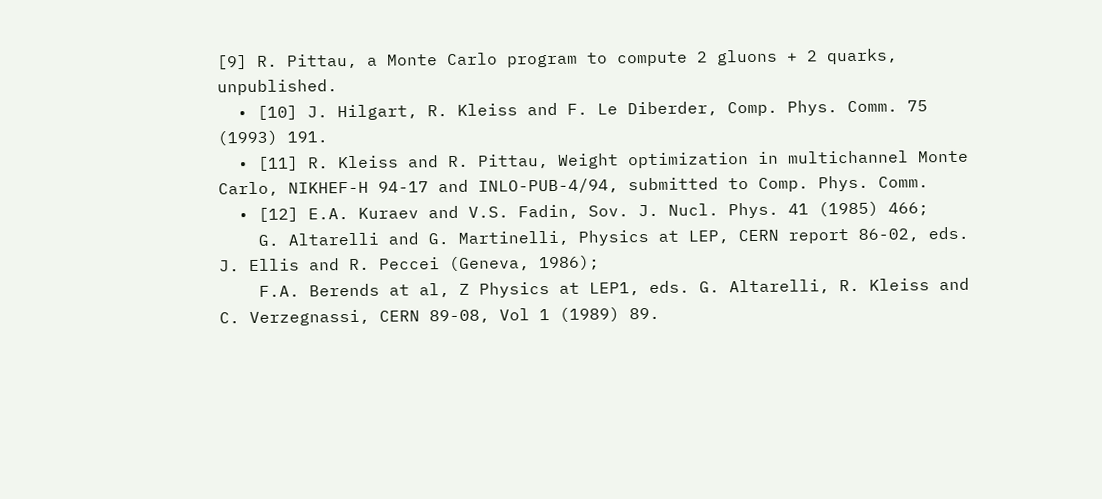[9] R. Pittau, a Monte Carlo program to compute 2 gluons + 2 quarks, unpublished.
  • [10] J. Hilgart, R. Kleiss and F. Le Diberder, Comp. Phys. Comm. 75 (1993) 191.
  • [11] R. Kleiss and R. Pittau, Weight optimization in multichannel Monte Carlo, NIKHEF-H 94-17 and INLO-PUB-4/94, submitted to Comp. Phys. Comm.
  • [12] E.A. Kuraev and V.S. Fadin, Sov. J. Nucl. Phys. 41 (1985) 466;
    G. Altarelli and G. Martinelli, Physics at LEP, CERN report 86-02, eds. J. Ellis and R. Peccei (Geneva, 1986);
    F.A. Berends at al, Z Physics at LEP1, eds. G. Altarelli, R. Kleiss and C. Verzegnassi, CERN 89-08, Vol 1 (1989) 89.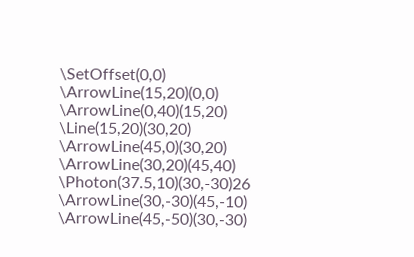\SetOffset(0,0) \ArrowLine(15,20)(0,0) \ArrowLine(0,40)(15,20) \Line(15,20)(30,20) \ArrowLine(45,0)(30,20) \ArrowLine(30,20)(45,40) \Photon(37.5,10)(30,-30)26 \ArrowLine(30,-30)(45,-10) \ArrowLine(45,-50)(30,-30)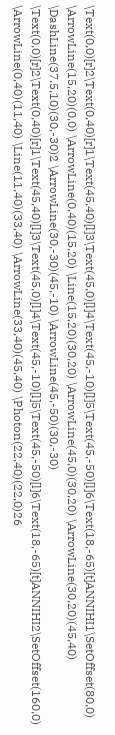\Text(0,0)[r]2\Text(0,40)[r]1\Text(45,40)[l]3\Text(45,0)[l]4\Text(45,-10)[l]5\Text(45,-50)[l]6\Text(18,-65)[t]ANNIHI1\SetOffset(80,0) \ArrowLine(15,20)(0,0) \ArrowLine(0,40)(15,20) \Line(15,20)(30,20) \ArrowLine(45,0)(30,20) \ArrowLine(30,20)(45,40) \DashLine(37.5,10)(30,-30)2 \ArrowLine(30,-30)(45,-10) \ArrowLine(45,-50)(30,-30) \Text(0,0)[r]2\Text(0,40)[r]1\Text(45,40)[l]3\Text(45,0)[l]4\Text(45,-10)[l]5\Text(45,-50)[l]6\Text(18,-65)[t]ANNIHI2\SetOffset(160,0) \ArrowLine(0,40)(11,40) \Line(11,40)(33,40) \ArrowLine(33,40)(45,40) \Photon(22,40)(22,0)26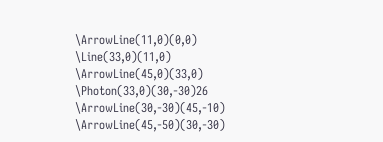\ArrowLine(11,0)(0,0) \Line(33,0)(11,0) \ArrowLine(45,0)(33,0) \Photon(33,0)(30,-30)26 \ArrowLine(30,-30)(45,-10) \ArrowLine(45,-50)(30,-30)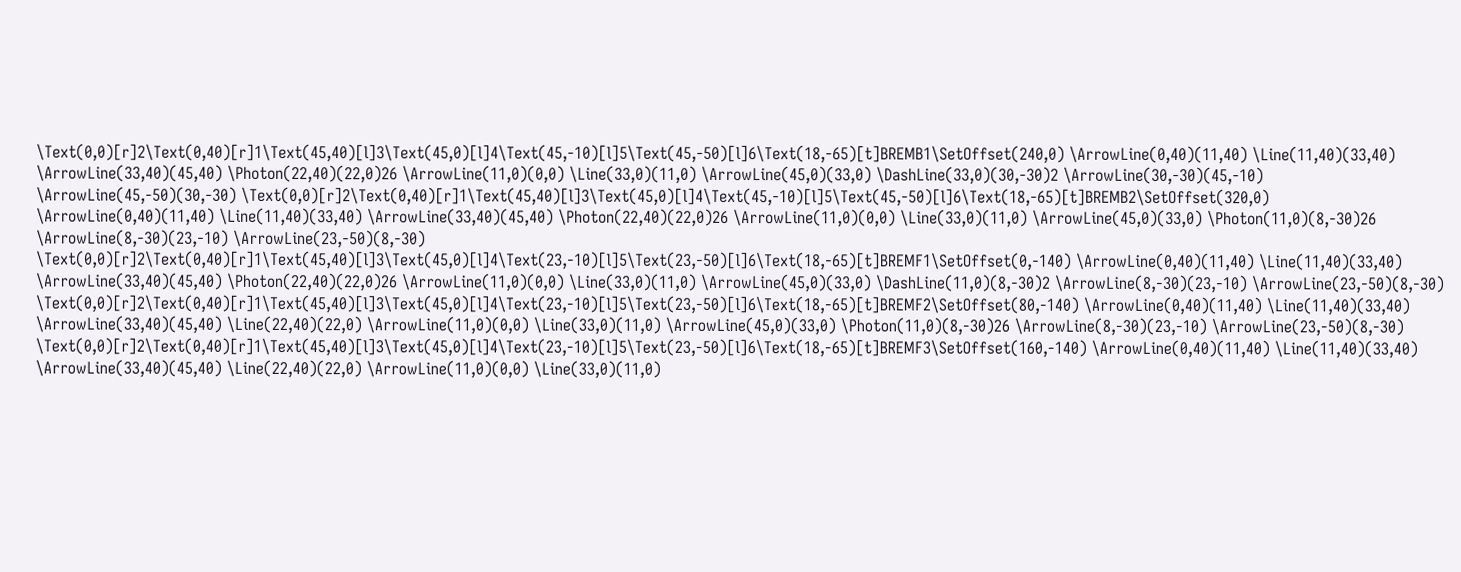\Text(0,0)[r]2\Text(0,40)[r]1\Text(45,40)[l]3\Text(45,0)[l]4\Text(45,-10)[l]5\Text(45,-50)[l]6\Text(18,-65)[t]BREMB1\SetOffset(240,0) \ArrowLine(0,40)(11,40) \Line(11,40)(33,40) \ArrowLine(33,40)(45,40) \Photon(22,40)(22,0)26 \ArrowLine(11,0)(0,0) \Line(33,0)(11,0) \ArrowLine(45,0)(33,0) \DashLine(33,0)(30,-30)2 \ArrowLine(30,-30)(45,-10) \ArrowLine(45,-50)(30,-30) \Text(0,0)[r]2\Text(0,40)[r]1\Text(45,40)[l]3\Text(45,0)[l]4\Text(45,-10)[l]5\Text(45,-50)[l]6\Text(18,-65)[t]BREMB2\SetOffset(320,0) \ArrowLine(0,40)(11,40) \Line(11,40)(33,40) \ArrowLine(33,40)(45,40) \Photon(22,40)(22,0)26 \ArrowLine(11,0)(0,0) \Line(33,0)(11,0) \ArrowLine(45,0)(33,0) \Photon(11,0)(8,-30)26 \ArrowLine(8,-30)(23,-10) \ArrowLine(23,-50)(8,-30) \Text(0,0)[r]2\Text(0,40)[r]1\Text(45,40)[l]3\Text(45,0)[l]4\Text(23,-10)[l]5\Text(23,-50)[l]6\Text(18,-65)[t]BREMF1\SetOffset(0,-140) \ArrowLine(0,40)(11,40) \Line(11,40)(33,40) \ArrowLine(33,40)(45,40) \Photon(22,40)(22,0)26 \ArrowLine(11,0)(0,0) \Line(33,0)(11,0) \ArrowLine(45,0)(33,0) \DashLine(11,0)(8,-30)2 \ArrowLine(8,-30)(23,-10) \ArrowLine(23,-50)(8,-30) \Text(0,0)[r]2\Text(0,40)[r]1\Text(45,40)[l]3\Text(45,0)[l]4\Text(23,-10)[l]5\Text(23,-50)[l]6\Text(18,-65)[t]BREMF2\SetOffset(80,-140) \ArrowLine(0,40)(11,40) \Line(11,40)(33,40) \ArrowLine(33,40)(45,40) \Line(22,40)(22,0) \ArrowLine(11,0)(0,0) \Line(33,0)(11,0) \ArrowLine(45,0)(33,0) \Photon(11,0)(8,-30)26 \ArrowLine(8,-30)(23,-10) \ArrowLine(23,-50)(8,-30) \Text(0,0)[r]2\Text(0,40)[r]1\Text(45,40)[l]3\Text(45,0)[l]4\Text(23,-10)[l]5\Text(23,-50)[l]6\Text(18,-65)[t]BREMF3\SetOffset(160,-140) \ArrowLine(0,40)(11,40) \Line(11,40)(33,40) \ArrowLine(33,40)(45,40) \Line(22,40)(22,0) \ArrowLine(11,0)(0,0) \Line(33,0)(11,0)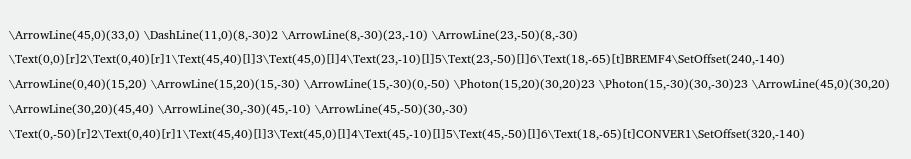\ArrowLine(45,0)(33,0) \DashLine(11,0)(8,-30)2 \ArrowLine(8,-30)(23,-10) \ArrowLine(23,-50)(8,-30) \Text(0,0)[r]2\Text(0,40)[r]1\Text(45,40)[l]3\Text(45,0)[l]4\Text(23,-10)[l]5\Text(23,-50)[l]6\Text(18,-65)[t]BREMF4\SetOffset(240,-140) \ArrowLine(0,40)(15,20) \ArrowLine(15,20)(15,-30) \ArrowLine(15,-30)(0,-50) \Photon(15,20)(30,20)23 \Photon(15,-30)(30,-30)23 \ArrowLine(45,0)(30,20) \ArrowLine(30,20)(45,40) \ArrowLine(30,-30)(45,-10) \ArrowLine(45,-50)(30,-30) \Text(0,-50)[r]2\Text(0,40)[r]1\Text(45,40)[l]3\Text(45,0)[l]4\Text(45,-10)[l]5\Text(45,-50)[l]6\Text(18,-65)[t]CONVER1\SetOffset(320,-140)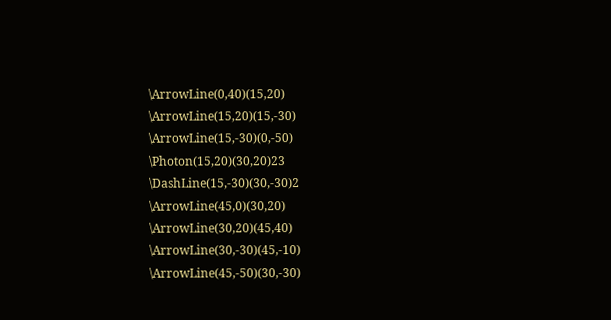\ArrowLine(0,40)(15,20) \ArrowLine(15,20)(15,-30) \ArrowLine(15,-30)(0,-50) \Photon(15,20)(30,20)23 \DashLine(15,-30)(30,-30)2 \ArrowLine(45,0)(30,20) \ArrowLine(30,20)(45,40) \ArrowLine(30,-30)(45,-10) \ArrowLine(45,-50)(30,-30)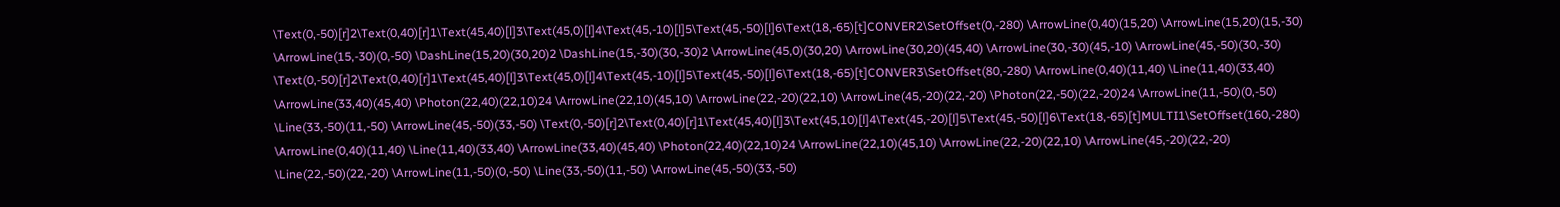\Text(0,-50)[r]2\Text(0,40)[r]1\Text(45,40)[l]3\Text(45,0)[l]4\Text(45,-10)[l]5\Text(45,-50)[l]6\Text(18,-65)[t]CONVER2\SetOffset(0,-280) \ArrowLine(0,40)(15,20) \ArrowLine(15,20)(15,-30) \ArrowLine(15,-30)(0,-50) \DashLine(15,20)(30,20)2 \DashLine(15,-30)(30,-30)2 \ArrowLine(45,0)(30,20) \ArrowLine(30,20)(45,40) \ArrowLine(30,-30)(45,-10) \ArrowLine(45,-50)(30,-30) \Text(0,-50)[r]2\Text(0,40)[r]1\Text(45,40)[l]3\Text(45,0)[l]4\Text(45,-10)[l]5\Text(45,-50)[l]6\Text(18,-65)[t]CONVER3\SetOffset(80,-280) \ArrowLine(0,40)(11,40) \Line(11,40)(33,40) \ArrowLine(33,40)(45,40) \Photon(22,40)(22,10)24 \ArrowLine(22,10)(45,10) \ArrowLine(22,-20)(22,10) \ArrowLine(45,-20)(22,-20) \Photon(22,-50)(22,-20)24 \ArrowLine(11,-50)(0,-50) \Line(33,-50)(11,-50) \ArrowLine(45,-50)(33,-50) \Text(0,-50)[r]2\Text(0,40)[r]1\Text(45,40)[l]3\Text(45,10)[l]4\Text(45,-20)[l]5\Text(45,-50)[l]6\Text(18,-65)[t]MULTI1\SetOffset(160,-280) \ArrowLine(0,40)(11,40) \Line(11,40)(33,40) \ArrowLine(33,40)(45,40) \Photon(22,40)(22,10)24 \ArrowLine(22,10)(45,10) \ArrowLine(22,-20)(22,10) \ArrowLine(45,-20)(22,-20) \Line(22,-50)(22,-20) \ArrowLine(11,-50)(0,-50) \Line(33,-50)(11,-50) \ArrowLine(45,-50)(33,-50)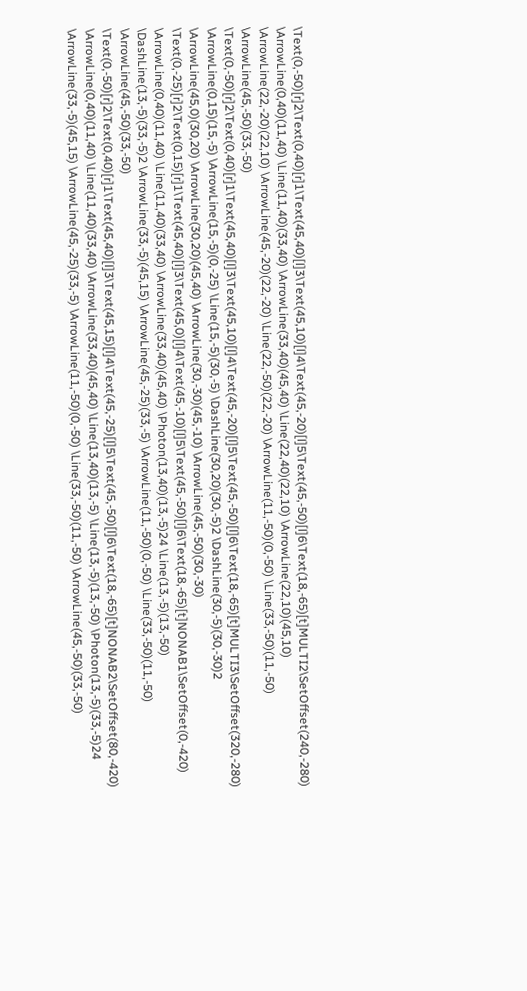\Text(0,-50)[r]2\Text(0,40)[r]1\Text(45,40)[l]3\Text(45,10)[l]4\Text(45,-20)[l]5\Text(45,-50)[l]6\Text(18,-65)[t]MULTI2\SetOffset(240,-280) \ArrowLine(0,40)(11,40) \Line(11,40)(33,40) \ArrowLine(33,40)(45,40) \Line(22,40)(22,10) \ArrowLine(22,10)(45,10) \ArrowLine(22,-20)(22,10) \ArrowLine(45,-20)(22,-20) \Line(22,-50)(22,-20) \ArrowLine(11,-50)(0,-50) \Line(33,-50)(11,-50) \ArrowLine(45,-50)(33,-50) \Text(0,-50)[r]2\Text(0,40)[r]1\Text(45,40)[l]3\Text(45,10)[l]4\Text(45,-20)[l]5\Text(45,-50)[l]6\Text(18,-65)[t]MULTI3\SetOffset(320,-280) \ArrowLine(0,15)(15,-5) \ArrowLine(15,-5)(0,-25) \Line(15,-5)(30,-5) \DashLine(30,20)(30,-5)2 \DashLine(30,-5)(30,-30)2 \ArrowLine(45,0)(30,20) \ArrowLine(30,20)(45,40) \ArrowLine(30,-30)(45,-10) \ArrowLine(45,-50)(30,-30) \Text(0,-25)[r]2\Text(0,15)[r]1\Text(45,40)[l]3\Text(45,0)[l]4\Text(45,-10)[l]5\Text(45,-50)[l]6\Text(18,-65)[t]NONAB1\SetOffset(0,-420) \ArrowLine(0,40)(11,40) \Line(11,40)(33,40) \ArrowLine(33,40)(45,40) \Photon(13,40)(13,-5)24 \Line(13,-5)(13,-50) \DashLine(13,-5)(33,-5)2 \ArrowLine(33,-5)(45,15) \ArrowLine(45,-25)(33,-5) \ArrowLine(11,-50)(0,-50) \Line(33,-50)(11,-50) \ArrowLine(45,-50)(33,-50) \Text(0,-50)[r]2\Text(0,40)[r]1\Text(45,40)[l]3\Text(45,15)[l]4\Text(45,-25)[l]5\Text(45,-50)[l]6\Text(18,-65)[t]NONAB2\SetOffset(80,-420) \ArrowLine(0,40)(11,40) \Line(11,40)(33,40) \ArrowLine(33,40)(45,40) \Line(13,40)(13,-5) \Line(13,-5)(13,-50) \Photon(13,-5)(33,-5)24 \ArrowLine(33,-5)(45,15) \ArrowLine(45,-25)(33,-5) \ArrowLine(11,-50)(0,-50) \Line(33,-50)(11,-50) \ArrowLine(45,-50)(33,-50)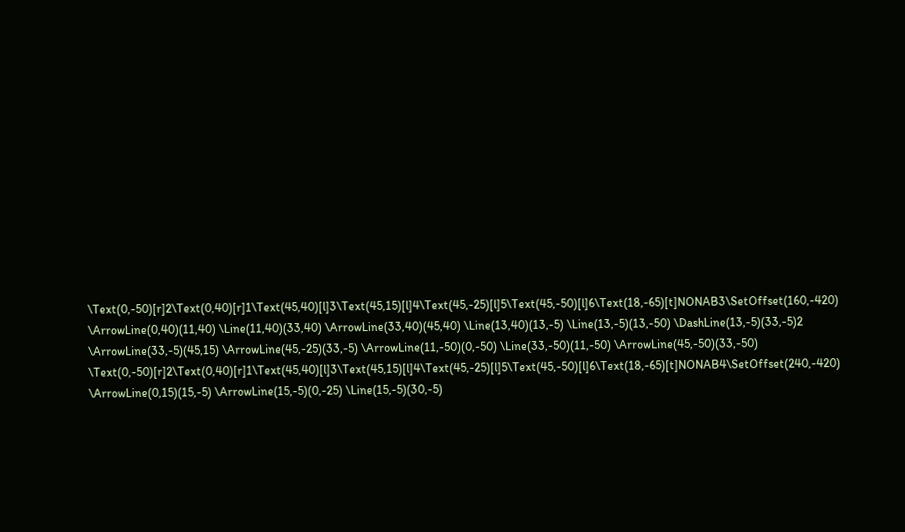\Text(0,-50)[r]2\Text(0,40)[r]1\Text(45,40)[l]3\Text(45,15)[l]4\Text(45,-25)[l]5\Text(45,-50)[l]6\Text(18,-65)[t]NONAB3\SetOffset(160,-420) \ArrowLine(0,40)(11,40) \Line(11,40)(33,40) \ArrowLine(33,40)(45,40) \Line(13,40)(13,-5) \Line(13,-5)(13,-50) \DashLine(13,-5)(33,-5)2 \ArrowLine(33,-5)(45,15) \ArrowLine(45,-25)(33,-5) \ArrowLine(11,-50)(0,-50) \Line(33,-50)(11,-50) \ArrowLine(45,-50)(33,-50) \Text(0,-50)[r]2\Text(0,40)[r]1\Text(45,40)[l]3\Text(45,15)[l]4\Text(45,-25)[l]5\Text(45,-50)[l]6\Text(18,-65)[t]NONAB4\SetOffset(240,-420) \ArrowLine(0,15)(15,-5) \ArrowLine(15,-5)(0,-25) \Line(15,-5)(30,-5)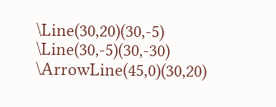\Line(30,20)(30,-5) \Line(30,-5)(30,-30) \ArrowLine(45,0)(30,20)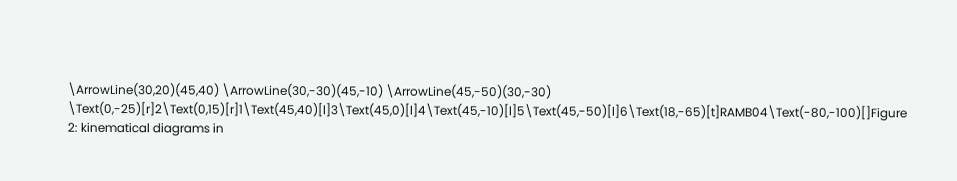\ArrowLine(30,20)(45,40) \ArrowLine(30,-30)(45,-10) \ArrowLine(45,-50)(30,-30) \Text(0,-25)[r]2\Text(0,15)[r]1\Text(45,40)[l]3\Text(45,0)[l]4\Text(45,-10)[l]5\Text(45,-50)[l]6\Text(18,-65)[t]RAMB04\Text(-80,-100)[]Figure 2: kinematical diagrams in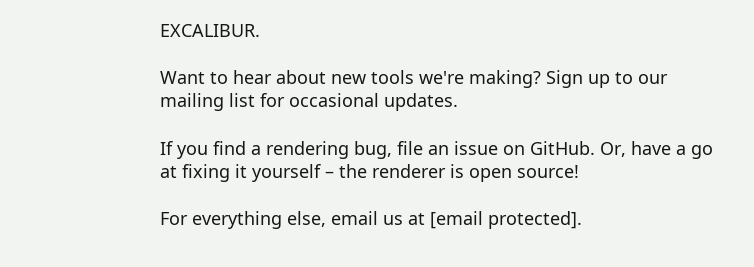EXCALIBUR.

Want to hear about new tools we're making? Sign up to our mailing list for occasional updates.

If you find a rendering bug, file an issue on GitHub. Or, have a go at fixing it yourself – the renderer is open source!

For everything else, email us at [email protected].